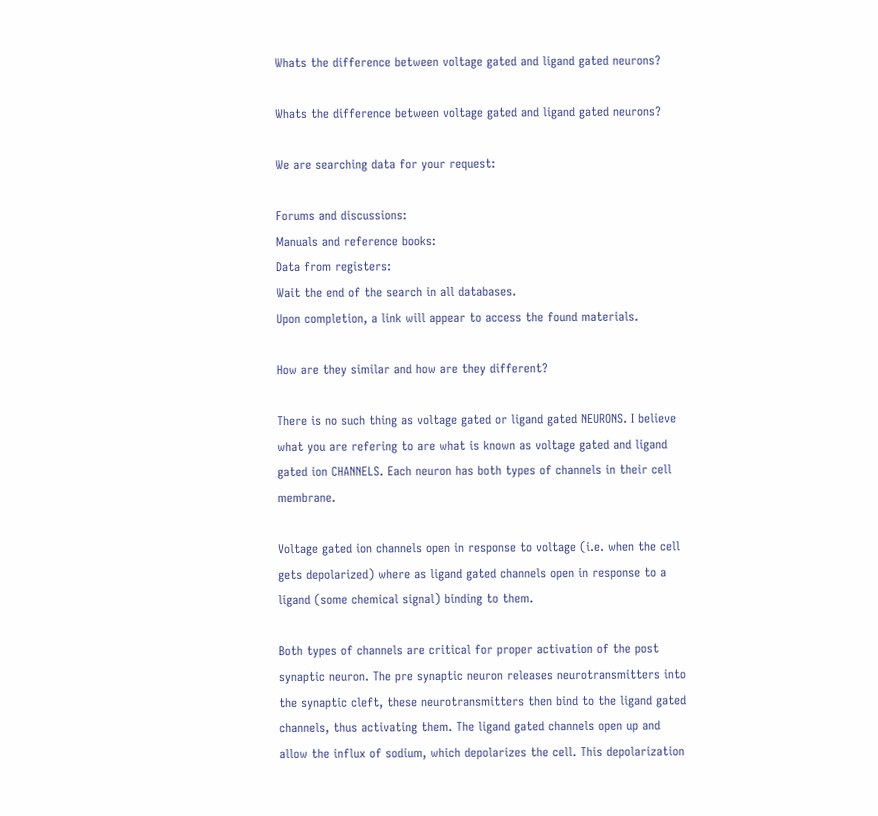Whats the difference between voltage gated and ligand gated neurons?

Whats the difference between voltage gated and ligand gated neurons?

We are searching data for your request:

Forums and discussions:
Manuals and reference books:
Data from registers:
Wait the end of the search in all databases.
Upon completion, a link will appear to access the found materials.

How are they similar and how are they different?

There is no such thing as voltage gated or ligand gated NEURONS. I believe what you are refering to are what is known as voltage gated and ligand gated ion CHANNELS. Each neuron has both types of channels in their cell membrane.

Voltage gated ion channels open in response to voltage (i.e. when the cell gets depolarized) where as ligand gated channels open in response to a ligand (some chemical signal) binding to them.

Both types of channels are critical for proper activation of the post synaptic neuron. The pre synaptic neuron releases neurotransmitters into the synaptic cleft, these neurotransmitters then bind to the ligand gated channels, thus activating them. The ligand gated channels open up and allow the influx of sodium, which depolarizes the cell. This depolarization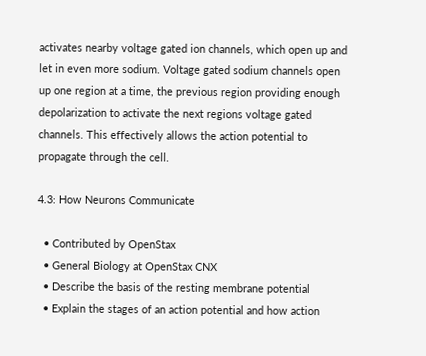activates nearby voltage gated ion channels, which open up and let in even more sodium. Voltage gated sodium channels open up one region at a time, the previous region providing enough depolarization to activate the next regions voltage gated channels. This effectively allows the action potential to propagate through the cell.

4.3: How Neurons Communicate

  • Contributed by OpenStax
  • General Biology at OpenStax CNX
  • Describe the basis of the resting membrane potential
  • Explain the stages of an action potential and how action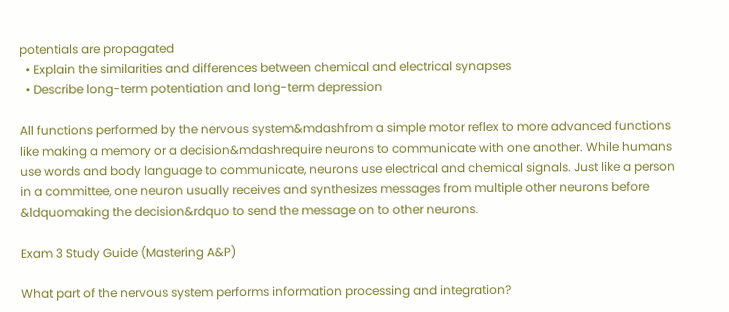potentials are propagated
  • Explain the similarities and differences between chemical and electrical synapses
  • Describe long-term potentiation and long-term depression

All functions performed by the nervous system&mdashfrom a simple motor reflex to more advanced functions like making a memory or a decision&mdashrequire neurons to communicate with one another. While humans use words and body language to communicate, neurons use electrical and chemical signals. Just like a person in a committee, one neuron usually receives and synthesizes messages from multiple other neurons before &ldquomaking the decision&rdquo to send the message on to other neurons.

Exam 3 Study Guide (Mastering A&P)

What part of the nervous system performs information processing and integration?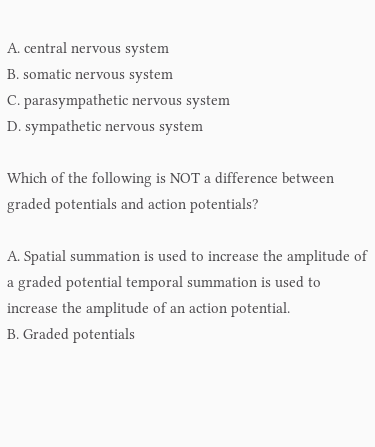A. central nervous system
B. somatic nervous system
C. parasympathetic nervous system
D. sympathetic nervous system

Which of the following is NOT a difference between graded potentials and action potentials?

A. Spatial summation is used to increase the amplitude of a graded potential temporal summation is used to increase the amplitude of an action potential.
B. Graded potentials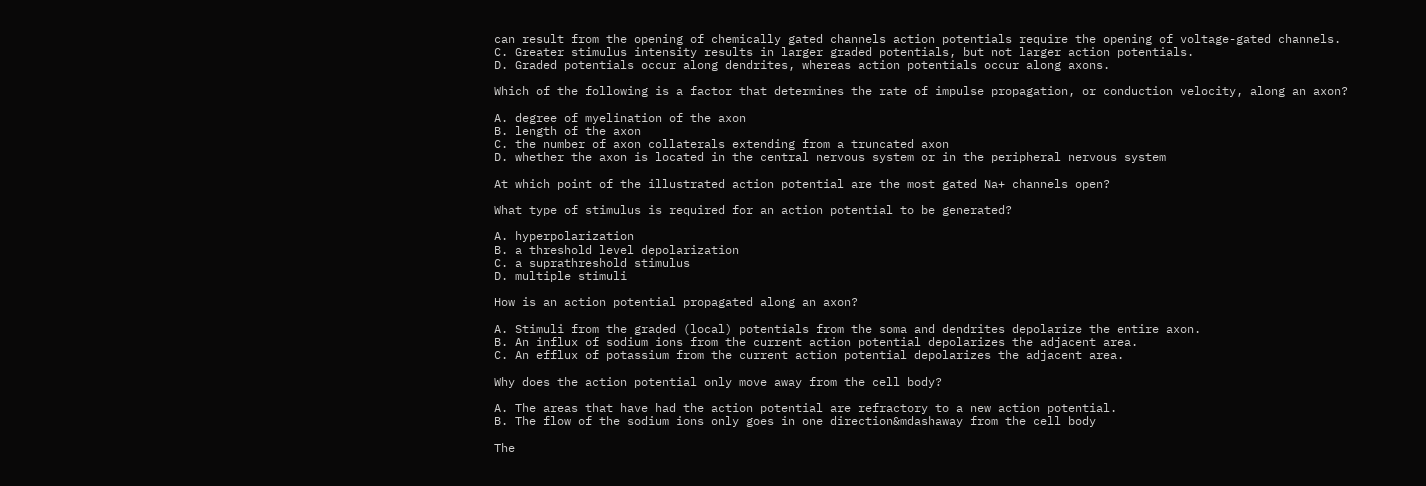can result from the opening of chemically gated channels action potentials require the opening of voltage-gated channels.
C. Greater stimulus intensity results in larger graded potentials, but not larger action potentials.
D. Graded potentials occur along dendrites, whereas action potentials occur along axons.

Which of the following is a factor that determines the rate of impulse propagation, or conduction velocity, along an axon?

A. degree of myelination of the axon
B. length of the axon
C. the number of axon collaterals extending from a truncated axon
D. whether the axon is located in the central nervous system or in the peripheral nervous system

At which point of the illustrated action potential are the most gated Na+ channels open?

What type of stimulus is required for an action potential to be generated?

A. hyperpolarization
B. a threshold level depolarization
C. a suprathreshold stimulus
D. multiple stimuli

How is an action potential propagated along an axon?

A. Stimuli from the graded (local) potentials from the soma and dendrites depolarize the entire axon.
B. An influx of sodium ions from the current action potential depolarizes the adjacent area.
C. An efflux of potassium from the current action potential depolarizes the adjacent area.

Why does the action potential only move away from the cell body?

A. The areas that have had the action potential are refractory to a new action potential.
B. The flow of the sodium ions only goes in one direction&mdashaway from the cell body

The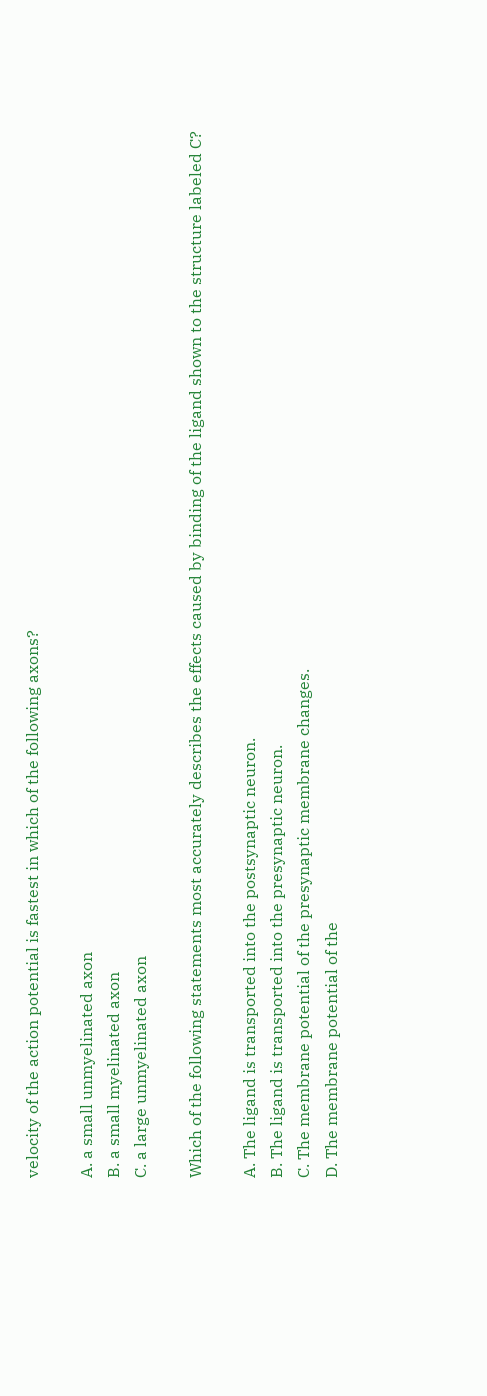velocity of the action potential is fastest in which of the following axons?

A. a small unmyelinated axon
B. a small myelinated axon
C. a large unmyelinated axon

Which of the following statements most accurately describes the effects caused by binding of the ligand shown to the structure labeled C?

A. The ligand is transported into the postsynaptic neuron.
B. The ligand is transported into the presynaptic neuron.
C. The membrane potential of the presynaptic membrane changes.
D. The membrane potential of the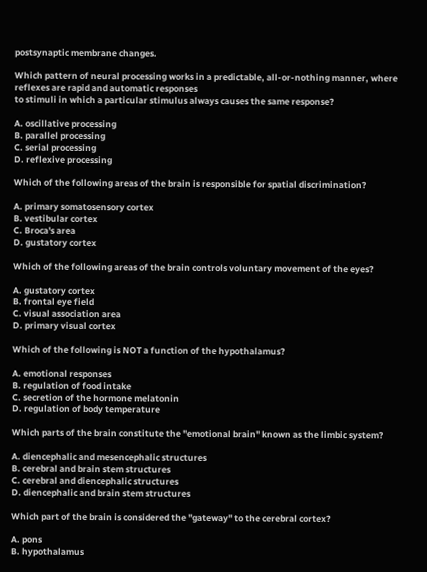postsynaptic membrane changes.

Which pattern of neural processing works in a predictable, all-or-nothing manner, where reflexes are rapid and automatic responses
to stimuli in which a particular stimulus always causes the same response?

A. oscillative processing
B. parallel processing
C. serial processing
D. reflexive processing

Which of the following areas of the brain is responsible for spatial discrimination?

A. primary somatosensory cortex
B. vestibular cortex
C. Broca's area
D. gustatory cortex

Which of the following areas of the brain controls voluntary movement of the eyes?

A. gustatory cortex
B. frontal eye field
C. visual association area
D. primary visual cortex

Which of the following is NOT a function of the hypothalamus?

A. emotional responses
B. regulation of food intake
C. secretion of the hormone melatonin
D. regulation of body temperature

Which parts of the brain constitute the "emotional brain" known as the limbic system?

A. diencephalic and mesencephalic structures
B. cerebral and brain stem structures
C. cerebral and diencephalic structures
D. diencephalic and brain stem structures

Which part of the brain is considered the "gateway" to the cerebral cortex?

A. pons
B. hypothalamus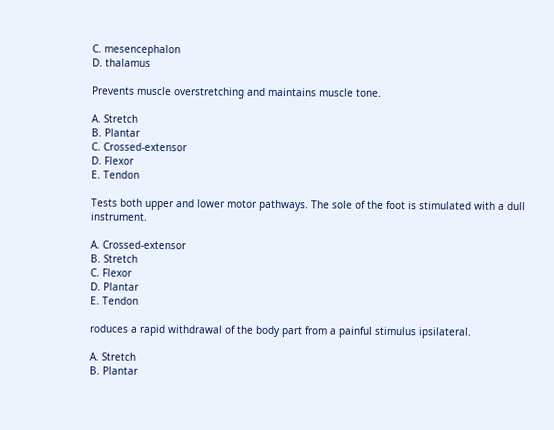C. mesencephalon
D. thalamus

Prevents muscle overstretching and maintains muscle tone.

A. Stretch
B. Plantar
C. Crossed-extensor
D. Flexor
E. Tendon

Tests both upper and lower motor pathways. The sole of the foot is stimulated with a dull instrument.

A. Crossed-extensor
B. Stretch
C. Flexor
D. Plantar
E. Tendon

roduces a rapid withdrawal of the body part from a painful stimulus ipsilateral.

A. Stretch
B. Plantar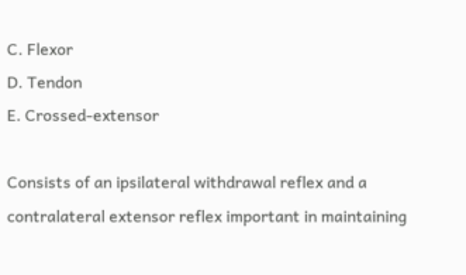C. Flexor
D. Tendon
E. Crossed-extensor

Consists of an ipsilateral withdrawal reflex and a contralateral extensor reflex important in maintaining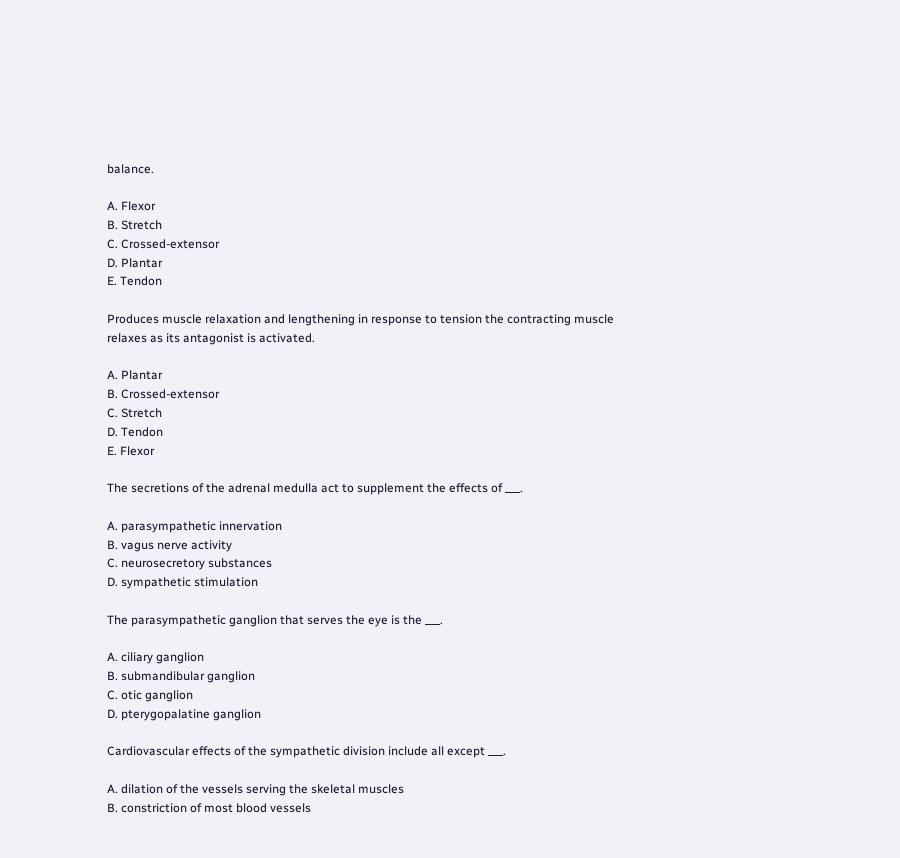balance.

A. Flexor
B. Stretch
C. Crossed-extensor
D. Plantar
E. Tendon

Produces muscle relaxation and lengthening in response to tension the contracting muscle
relaxes as its antagonist is activated.

A. Plantar
B. Crossed-extensor
C. Stretch
D. Tendon
E. Flexor

The secretions of the adrenal medulla act to supplement the effects of ___.

A. parasympathetic innervation
B. vagus nerve activity
C. neurosecretory substances
D. sympathetic stimulation

The parasympathetic ganglion that serves the eye is the ___.

A. ciliary ganglion
B. submandibular ganglion
C. otic ganglion
D. pterygopalatine ganglion

Cardiovascular effects of the sympathetic division include all except ___.

A. dilation of the vessels serving the skeletal muscles
B. constriction of most blood vessels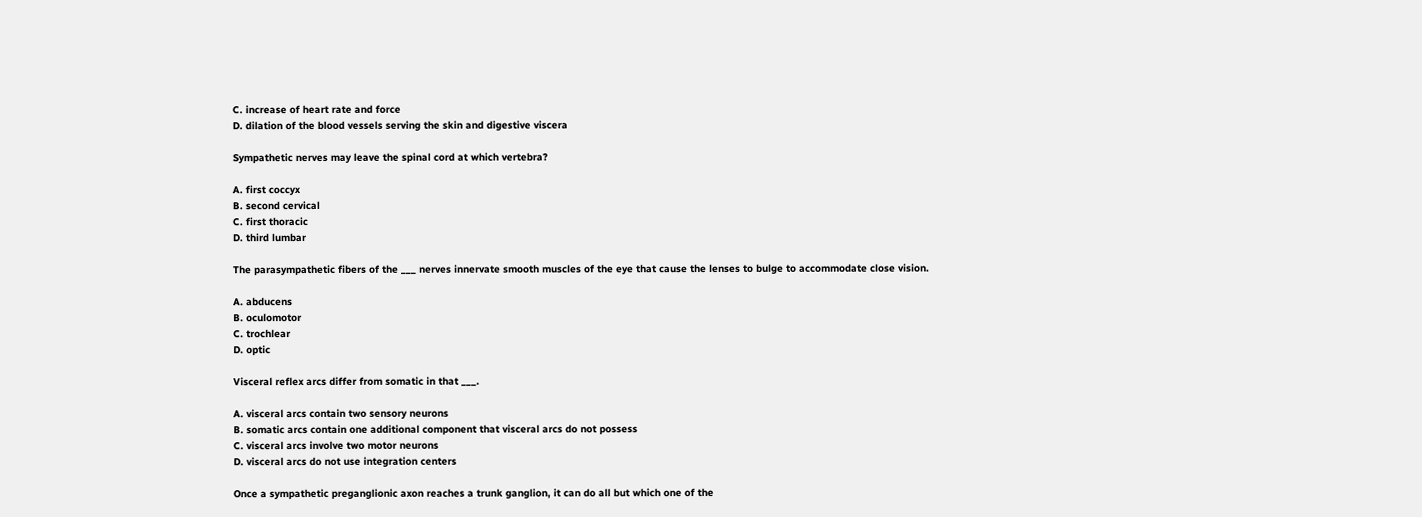C. increase of heart rate and force
D. dilation of the blood vessels serving the skin and digestive viscera

Sympathetic nerves may leave the spinal cord at which vertebra?

A. first coccyx
B. second cervical
C. first thoracic
D. third lumbar

The parasympathetic fibers of the ___ nerves innervate smooth muscles of the eye that cause the lenses to bulge to accommodate close vision.

A. abducens
B. oculomotor
C. trochlear
D. optic

Visceral reflex arcs differ from somatic in that ___.

A. visceral arcs contain two sensory neurons
B. somatic arcs contain one additional component that visceral arcs do not possess
C. visceral arcs involve two motor neurons
D. visceral arcs do not use integration centers

Once a sympathetic preganglionic axon reaches a trunk ganglion, it can do all but which one of the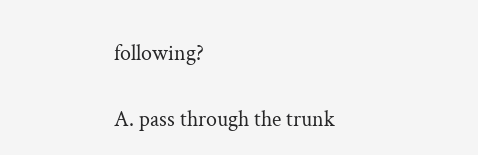following?

A. pass through the trunk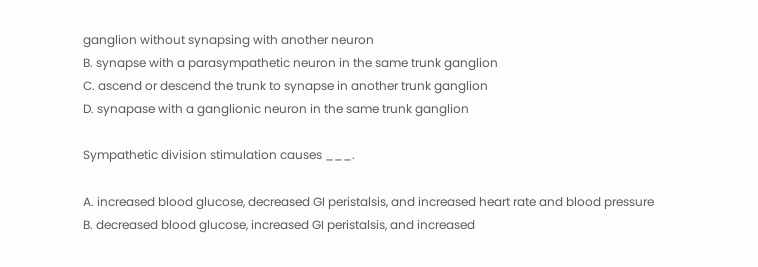ganglion without synapsing with another neuron
B. synapse with a parasympathetic neuron in the same trunk ganglion
C. ascend or descend the trunk to synapse in another trunk ganglion
D. synapase with a ganglionic neuron in the same trunk ganglion

Sympathetic division stimulation causes ___.

A. increased blood glucose, decreased GI peristalsis, and increased heart rate and blood pressure
B. decreased blood glucose, increased GI peristalsis, and increased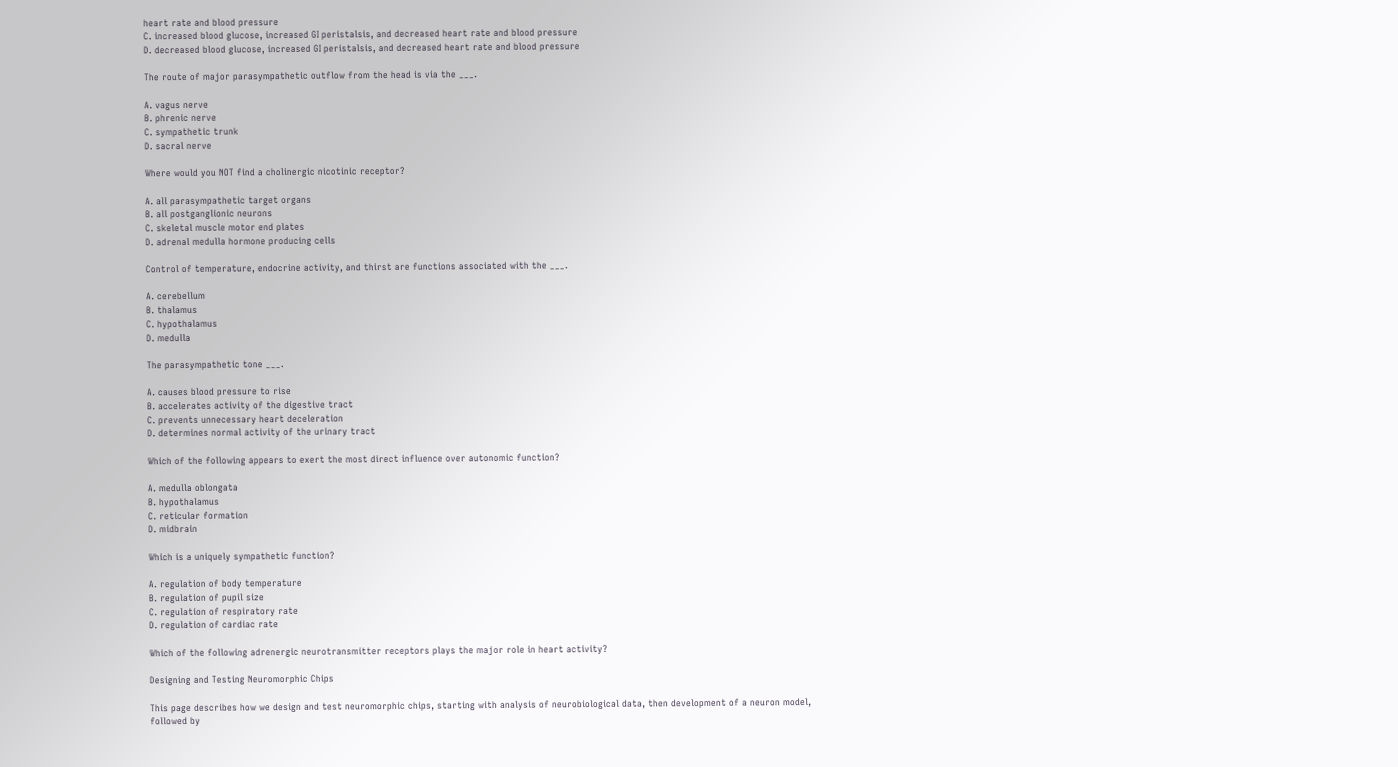heart rate and blood pressure
C. increased blood glucose, increased GI peristalsis, and decreased heart rate and blood pressure
D. decreased blood glucose, increased GI peristalsis, and decreased heart rate and blood pressure

The route of major parasympathetic outflow from the head is via the ___.

A. vagus nerve
B. phrenic nerve
C. sympathetic trunk
D. sacral nerve

Where would you NOT find a cholinergic nicotinic receptor?

A. all parasympathetic target organs
B. all postganglionic neurons
C. skeletal muscle motor end plates
D. adrenal medulla hormone producing cells

Control of temperature, endocrine activity, and thirst are functions associated with the ___.

A. cerebellum
B. thalamus
C. hypothalamus
D. medulla

The parasympathetic tone ___.

A. causes blood pressure to rise
B. accelerates activity of the digestive tract
C. prevents unnecessary heart deceleration
D. determines normal activity of the urinary tract

Which of the following appears to exert the most direct influence over autonomic function?

A. medulla oblongata
B. hypothalamus
C. reticular formation
D. midbrain

Which is a uniquely sympathetic function?

A. regulation of body temperature
B. regulation of pupil size
C. regulation of respiratory rate
D. regulation of cardiac rate

Which of the following adrenergic neurotransmitter receptors plays the major role in heart activity?

Designing and Testing Neuromorphic Chips

This page describes how we design and test neuromorphic chips, starting with analysis of neurobiological data, then development of a neuron model, followed by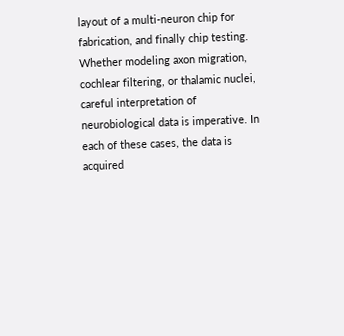layout of a multi-neuron chip for fabrication, and finally chip testing. Whether modeling axon migration, cochlear filtering, or thalamic nuclei, careful interpretation of neurobiological data is imperative. In each of these cases, the data is acquired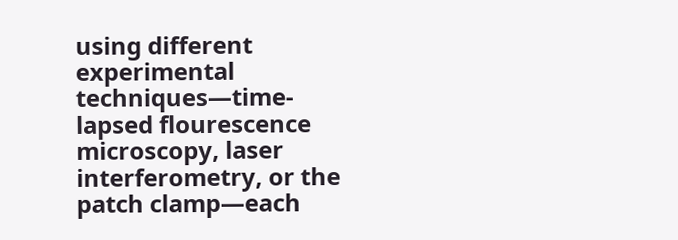using different experimental techniques—time-lapsed flourescence microscopy, laser interferometry, or the patch clamp—each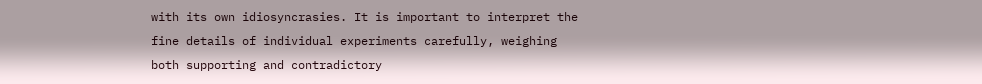with its own idiosyncrasies. It is important to interpret the fine details of individual experiments carefully, weighing both supporting and contradictory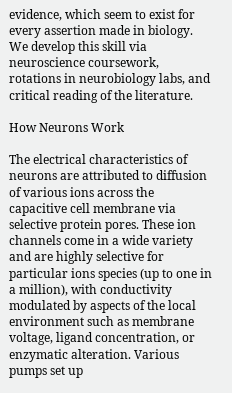evidence, which seem to exist for every assertion made in biology. We develop this skill via neuroscience coursework, rotations in neurobiology labs, and critical reading of the literature.

How Neurons Work

The electrical characteristics of neurons are attributed to diffusion of various ions across the capacitive cell membrane via selective protein pores. These ion channels come in a wide variety and are highly selective for particular ions species (up to one in a million), with conductivity modulated by aspects of the local environment such as membrane voltage, ligand concentration, or enzymatic alteration. Various pumps set up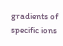gradients of specific ions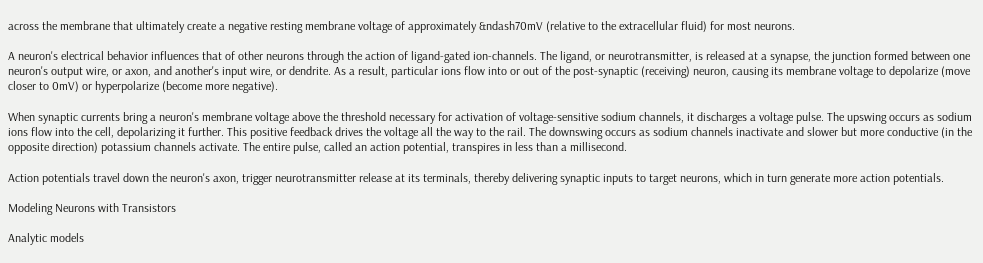across the membrane that ultimately create a negative resting membrane voltage of approximately &ndash70mV (relative to the extracellular fluid) for most neurons.

A neuron's electrical behavior influences that of other neurons through the action of ligand-gated ion-channels. The ligand, or neurotransmitter, is released at a synapse, the junction formed between one neuron's output wire, or axon, and another's input wire, or dendrite. As a result, particular ions flow into or out of the post-synaptic (receiving) neuron, causing its membrane voltage to depolarize (move closer to 0mV) or hyperpolarize (become more negative).

When synaptic currents bring a neuron's membrane voltage above the threshold necessary for activation of voltage-sensitive sodium channels, it discharges a voltage pulse. The upswing occurs as sodium ions flow into the cell, depolarizing it further. This positive feedback drives the voltage all the way to the rail. The downswing occurs as sodium channels inactivate and slower but more conductive (in the opposite direction) potassium channels activate. The entire pulse, called an action potential, transpires in less than a millisecond.

Action potentials travel down the neuron's axon, trigger neurotransmitter release at its terminals, thereby delivering synaptic inputs to target neurons, which in turn generate more action potentials.

Modeling Neurons with Transistors

Analytic models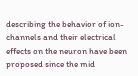describing the behavior of ion-channels and their electrical effects on the neuron have been proposed since the mid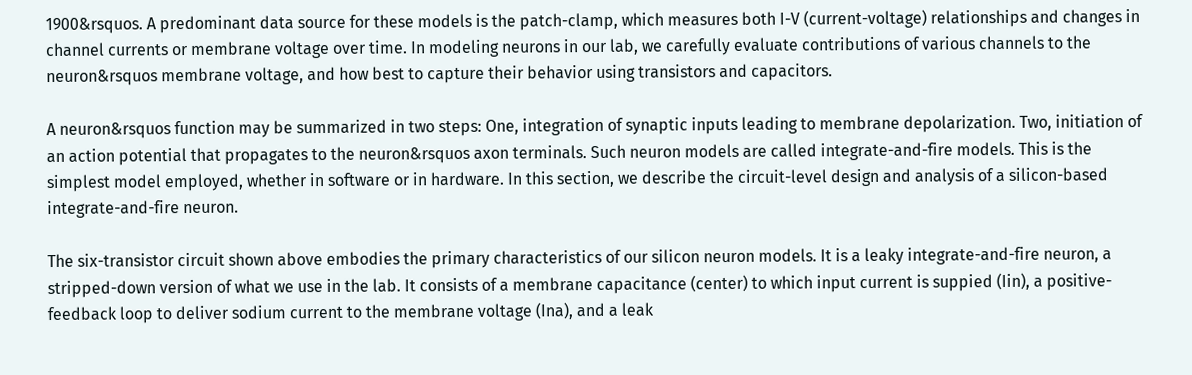1900&rsquos. A predominant data source for these models is the patch-clamp, which measures both I-V (current-voltage) relationships and changes in channel currents or membrane voltage over time. In modeling neurons in our lab, we carefully evaluate contributions of various channels to the neuron&rsquos membrane voltage, and how best to capture their behavior using transistors and capacitors.

A neuron&rsquos function may be summarized in two steps: One, integration of synaptic inputs leading to membrane depolarization. Two, initiation of an action potential that propagates to the neuron&rsquos axon terminals. Such neuron models are called integrate-and-fire models. This is the simplest model employed, whether in software or in hardware. In this section, we describe the circuit-level design and analysis of a silicon-based integrate-and-fire neuron.

The six-transistor circuit shown above embodies the primary characteristics of our silicon neuron models. It is a leaky integrate-and-fire neuron, a stripped-down version of what we use in the lab. It consists of a membrane capacitance (center) to which input current is suppied (Iin), a positive-feedback loop to deliver sodium current to the membrane voltage (Ina), and a leak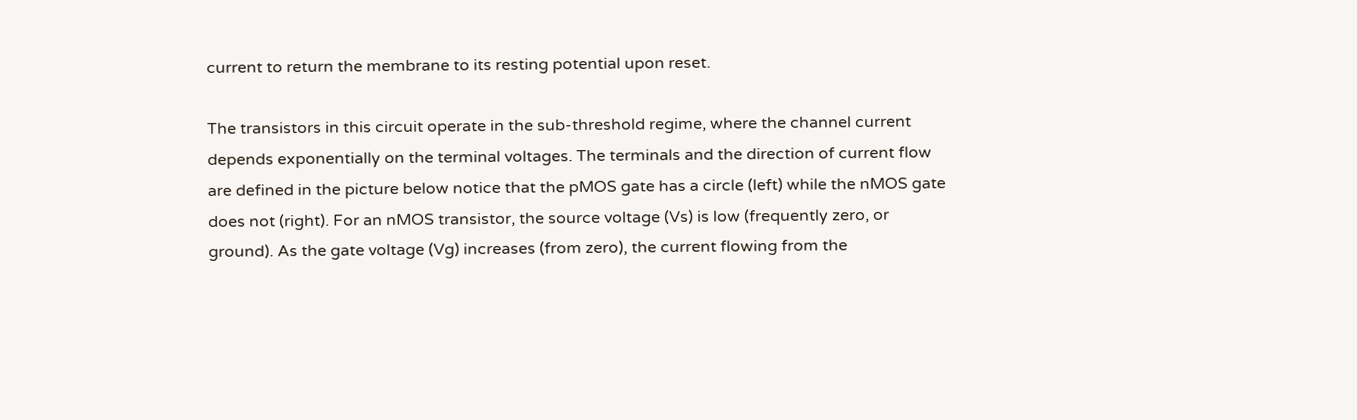current to return the membrane to its resting potential upon reset.

The transistors in this circuit operate in the sub-threshold regime, where the channel current depends exponentially on the terminal voltages. The terminals and the direction of current flow are defined in the picture below notice that the pMOS gate has a circle (left) while the nMOS gate does not (right). For an nMOS transistor, the source voltage (Vs) is low (frequently zero, or ground). As the gate voltage (Vg) increases (from zero), the current flowing from the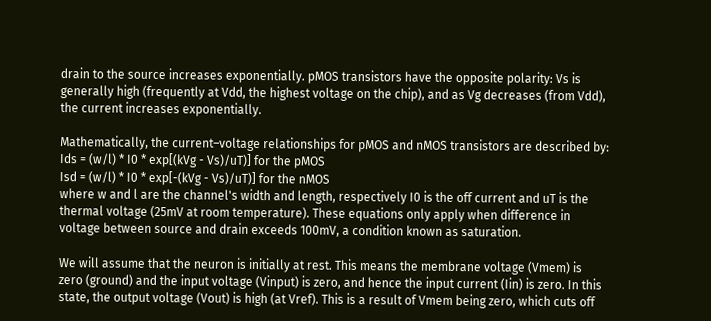drain to the source increases exponentially. pMOS transistors have the opposite polarity: Vs is generally high (frequently at Vdd, the highest voltage on the chip), and as Vg decreases (from Vdd), the current increases exponentially.

Mathematically, the current–voltage relationships for pMOS and nMOS transistors are described by:
Ids = (w/l) * I0 * exp[(kVg - Vs)/uT)] for the pMOS
Isd = (w/l) * I0 * exp[-(kVg - Vs)/uT)] for the nMOS
where w and l are the channel's width and length, respectively I0 is the off current and uT is the thermal voltage (25mV at room temperature). These equations only apply when difference in voltage between source and drain exceeds 100mV, a condition known as saturation.

We will assume that the neuron is initially at rest. This means the membrane voltage (Vmem) is zero (ground) and the input voltage (Vinput) is zero, and hence the input current (Iin) is zero. In this state, the output voltage (Vout) is high (at Vref). This is a result of Vmem being zero, which cuts off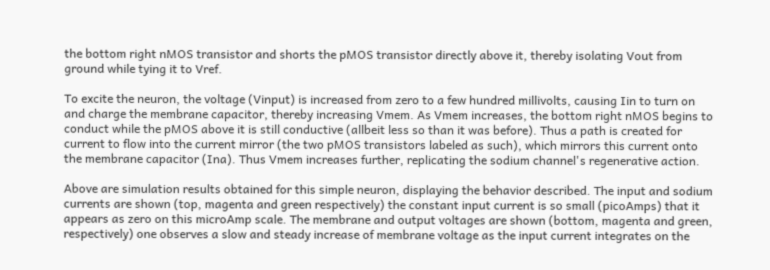the bottom right nMOS transistor and shorts the pMOS transistor directly above it, thereby isolating Vout from ground while tying it to Vref.

To excite the neuron, the voltage (Vinput) is increased from zero to a few hundred millivolts, causing Iin to turn on and charge the membrane capacitor, thereby increasing Vmem. As Vmem increases, the bottom right nMOS begins to conduct while the pMOS above it is still conductive (allbeit less so than it was before). Thus a path is created for current to flow into the current mirror (the two pMOS transistors labeled as such), which mirrors this current onto the membrane capacitor (Ina). Thus Vmem increases further, replicating the sodium channel's regenerative action.

Above are simulation results obtained for this simple neuron, displaying the behavior described. The input and sodium currents are shown (top, magenta and green respectively) the constant input current is so small (picoAmps) that it appears as zero on this microAmp scale. The membrane and output voltages are shown (bottom, magenta and green, respectively) one observes a slow and steady increase of membrane voltage as the input current integrates on the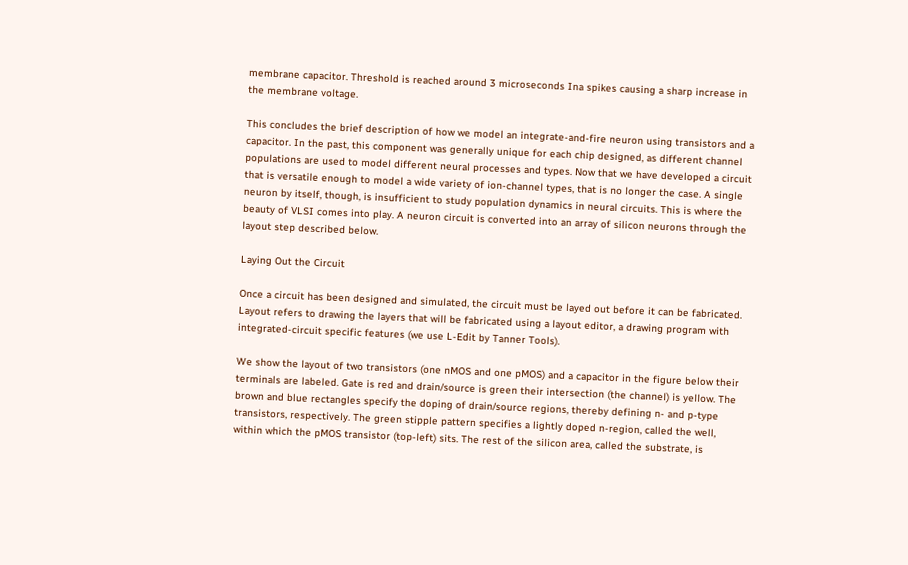membrane capacitor. Threshold is reached around 3 microseconds Ina spikes causing a sharp increase in the membrane voltage.

This concludes the brief description of how we model an integrate-and-fire neuron using transistors and a capacitor. In the past, this component was generally unique for each chip designed, as different channel populations are used to model different neural processes and types. Now that we have developed a circuit that is versatile enough to model a wide variety of ion-channel types, that is no longer the case. A single neuron by itself, though, is insufficient to study population dynamics in neural circuits. This is where the beauty of VLSI comes into play. A neuron circuit is converted into an array of silicon neurons through the layout step described below.

Laying Out the Circuit

Once a circuit has been designed and simulated, the circuit must be layed out before it can be fabricated. Layout refers to drawing the layers that will be fabricated using a layout editor, a drawing program with integrated-circuit specific features (we use L-Edit by Tanner Tools).

We show the layout of two transistors (one nMOS and one pMOS) and a capacitor in the figure below their terminals are labeled. Gate is red and drain/source is green their intersection (the channel) is yellow. The brown and blue rectangles specify the doping of drain/source regions, thereby defining n- and p-type transistors, respectively. The green stipple pattern specifies a lightly doped n-region, called the well, within which the pMOS transistor (top-left) sits. The rest of the silicon area, called the substrate, is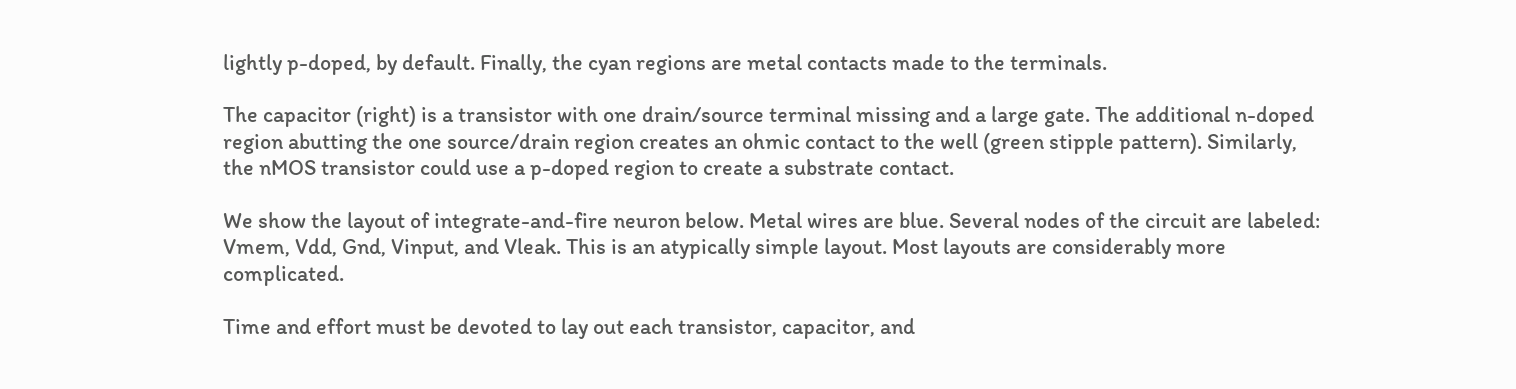lightly p-doped, by default. Finally, the cyan regions are metal contacts made to the terminals.

The capacitor (right) is a transistor with one drain/source terminal missing and a large gate. The additional n-doped region abutting the one source/drain region creates an ohmic contact to the well (green stipple pattern). Similarly, the nMOS transistor could use a p-doped region to create a substrate contact.

We show the layout of integrate-and-fire neuron below. Metal wires are blue. Several nodes of the circuit are labeled: Vmem, Vdd, Gnd, Vinput, and Vleak. This is an atypically simple layout. Most layouts are considerably more complicated.

Time and effort must be devoted to lay out each transistor, capacitor, and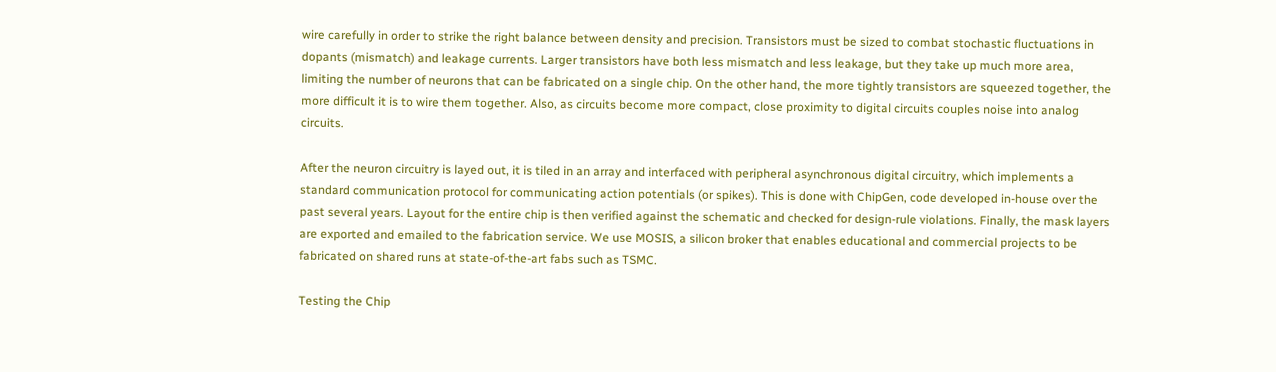wire carefully in order to strike the right balance between density and precision. Transistors must be sized to combat stochastic fluctuations in dopants (mismatch) and leakage currents. Larger transistors have both less mismatch and less leakage, but they take up much more area, limiting the number of neurons that can be fabricated on a single chip. On the other hand, the more tightly transistors are squeezed together, the more difficult it is to wire them together. Also, as circuits become more compact, close proximity to digital circuits couples noise into analog circuits.

After the neuron circuitry is layed out, it is tiled in an array and interfaced with peripheral asynchronous digital circuitry, which implements a standard communication protocol for communicating action potentials (or spikes). This is done with ChipGen, code developed in-house over the past several years. Layout for the entire chip is then verified against the schematic and checked for design-rule violations. Finally, the mask layers are exported and emailed to the fabrication service. We use MOSIS, a silicon broker that enables educational and commercial projects to be fabricated on shared runs at state-of-the-art fabs such as TSMC.

Testing the Chip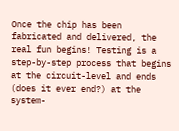Once the chip has been fabricated and delivered, the real fun begins! Testing is a step-by-step process that begins at the circuit-level and ends (does it ever end?) at the system-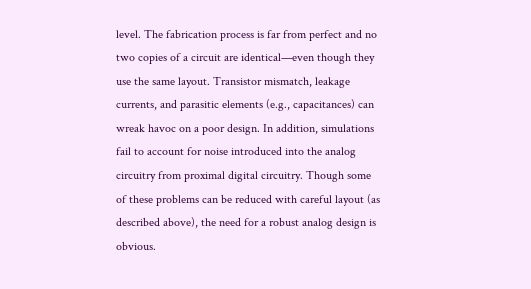level. The fabrication process is far from perfect and no two copies of a circuit are identical—even though they use the same layout. Transistor mismatch, leakage currents, and parasitic elements (e.g., capacitances) can wreak havoc on a poor design. In addition, simulations fail to account for noise introduced into the analog circuitry from proximal digital circuitry. Though some of these problems can be reduced with careful layout (as described above), the need for a robust analog design is obvious.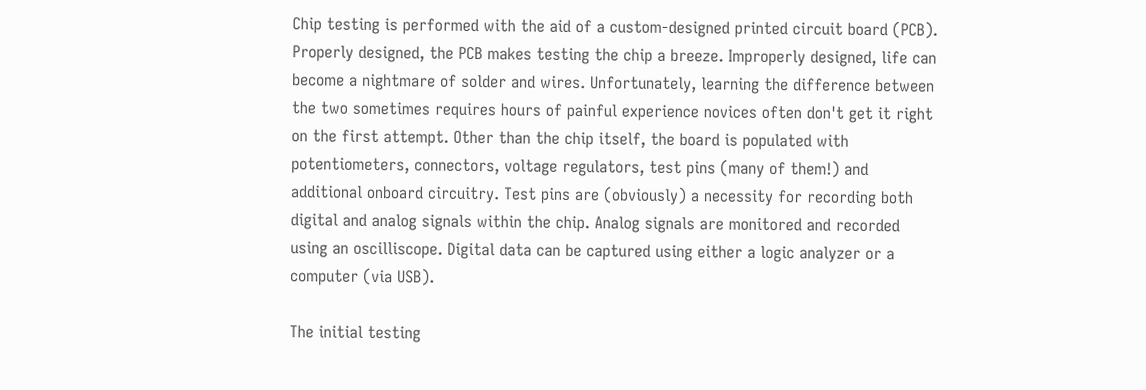Chip testing is performed with the aid of a custom-designed printed circuit board (PCB). Properly designed, the PCB makes testing the chip a breeze. Improperly designed, life can become a nightmare of solder and wires. Unfortunately, learning the difference between the two sometimes requires hours of painful experience novices often don't get it right on the first attempt. Other than the chip itself, the board is populated with potentiometers, connectors, voltage regulators, test pins (many of them!) and additional onboard circuitry. Test pins are (obviously) a necessity for recording both digital and analog signals within the chip. Analog signals are monitored and recorded using an oscilliscope. Digital data can be captured using either a logic analyzer or a computer (via USB).

The initial testing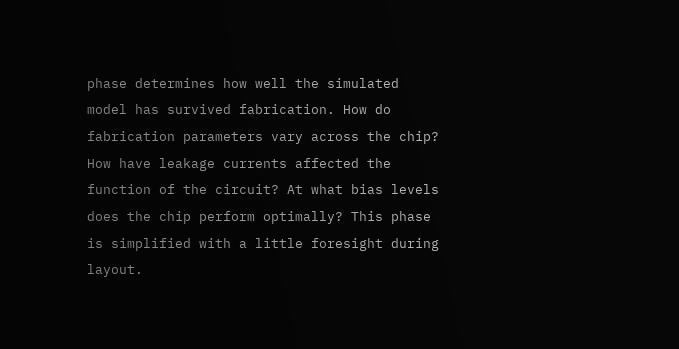phase determines how well the simulated model has survived fabrication. How do fabrication parameters vary across the chip? How have leakage currents affected the function of the circuit? At what bias levels does the chip perform optimally? This phase is simplified with a little foresight during layout.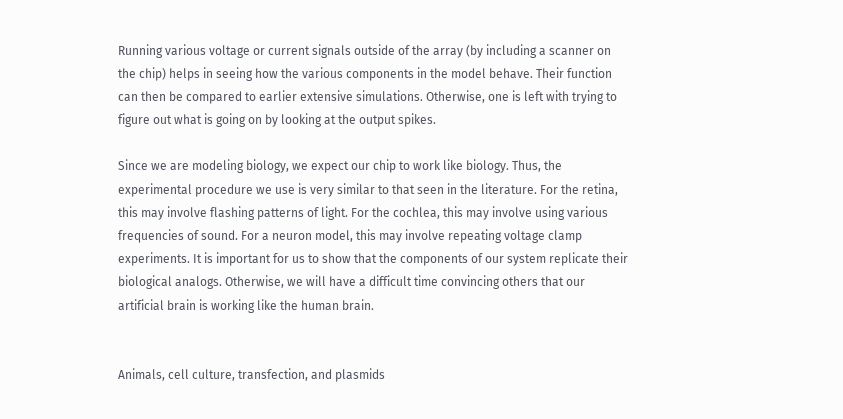Running various voltage or current signals outside of the array (by including a scanner on the chip) helps in seeing how the various components in the model behave. Their function can then be compared to earlier extensive simulations. Otherwise, one is left with trying to figure out what is going on by looking at the output spikes.

Since we are modeling biology, we expect our chip to work like biology. Thus, the experimental procedure we use is very similar to that seen in the literature. For the retina, this may involve flashing patterns of light. For the cochlea, this may involve using various frequencies of sound. For a neuron model, this may involve repeating voltage clamp experiments. It is important for us to show that the components of our system replicate their biological analogs. Otherwise, we will have a difficult time convincing others that our artificial brain is working like the human brain.


Animals, cell culture, transfection, and plasmids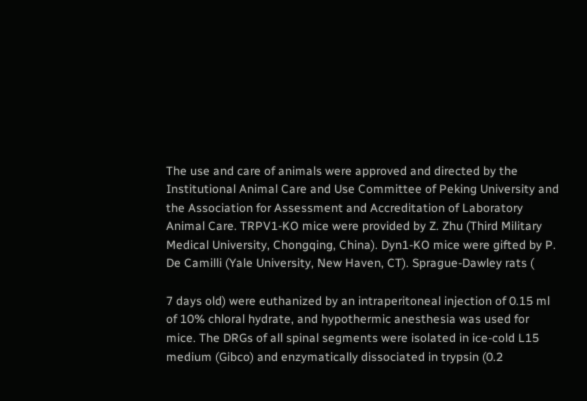The use and care of animals were approved and directed by the Institutional Animal Care and Use Committee of Peking University and the Association for Assessment and Accreditation of Laboratory Animal Care. TRPV1-KO mice were provided by Z. Zhu (Third Military Medical University, Chongqing, China). Dyn1-KO mice were gifted by P. De Camilli (Yale University, New Haven, CT). Sprague-Dawley rats (

7 days old) were euthanized by an intraperitoneal injection of 0.15 ml of 10% chloral hydrate, and hypothermic anesthesia was used for mice. The DRGs of all spinal segments were isolated in ice-cold L15 medium (Gibco) and enzymatically dissociated in trypsin (0.2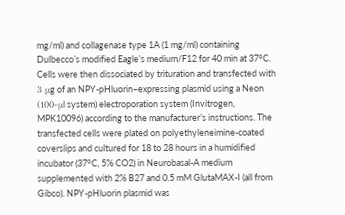mg/ml) and collagenase type 1A (1 mg/ml) containing Dulbecco’s modified Eagle’s medium/F12 for 40 min at 37°C. Cells were then dissociated by trituration and transfected with 3 μg of an NPY-pHluorin–expressing plasmid using a Neon (100-μl system) electroporation system (Invitrogen, MPK10096) according to the manufacturer’s instructions. The transfected cells were plated on polyethyleneimine-coated coverslips and cultured for 18 to 28 hours in a humidified incubator (37°C, 5% CO2) in Neurobasal-A medium supplemented with 2% B27 and 0.5 mM GlutaMAX-I (all from Gibco). NPY-pHluorin plasmid was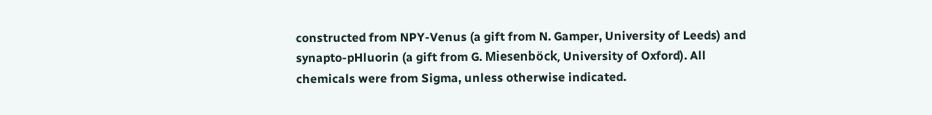constructed from NPY-Venus (a gift from N. Gamper, University of Leeds) and synapto-pHluorin (a gift from G. Miesenböck, University of Oxford). All chemicals were from Sigma, unless otherwise indicated.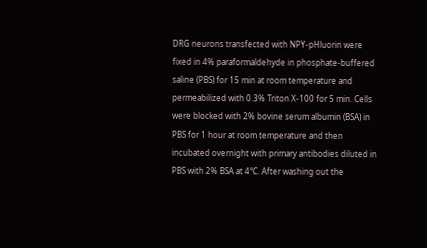DRG neurons transfected with NPY-pHluorin were fixed in 4% paraformaldehyde in phosphate-buffered saline (PBS) for 15 min at room temperature and permeabilized with 0.3% Triton X-100 for 5 min. Cells were blocked with 2% bovine serum albumin (BSA) in PBS for 1 hour at room temperature and then incubated overnight with primary antibodies diluted in PBS with 2% BSA at 4°C. After washing out the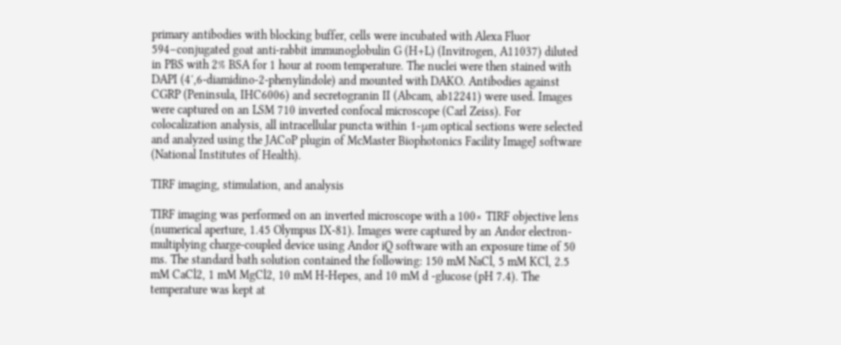primary antibodies with blocking buffer, cells were incubated with Alexa Fluor 594–conjugated goat anti-rabbit immunoglobulin G (H+L) (Invitrogen, A11037) diluted in PBS with 2% BSA for 1 hour at room temperature. The nuclei were then stained with DAPI (4′,6-diamidino-2-phenylindole) and mounted with DAKO. Antibodies against CGRP (Peninsula, IHC6006) and secretogranin II (Abcam, ab12241) were used. Images were captured on an LSM 710 inverted confocal microscope (Carl Zeiss). For colocalization analysis, all intracellular puncta within 1-μm optical sections were selected and analyzed using the JACoP plugin of McMaster Biophotonics Facility ImageJ software (National Institutes of Health).

TIRF imaging, stimulation, and analysis

TIRF imaging was performed on an inverted microscope with a 100× TIRF objective lens (numerical aperture, 1.45 Olympus IX-81). Images were captured by an Andor electron-multiplying charge-coupled device using Andor iQ software with an exposure time of 50 ms. The standard bath solution contained the following: 150 mM NaCl, 5 mM KCl, 2.5 mM CaCl2, 1 mM MgCl2, 10 mM H-Hepes, and 10 mM d -glucose (pH 7.4). The temperature was kept at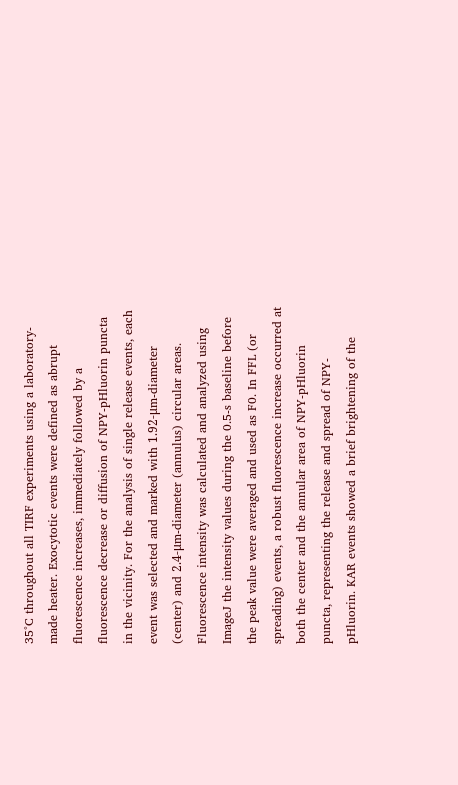35°C throughout all TIRF experiments using a laboratory-made heater. Exocytotic events were defined as abrupt fluorescence increases, immediately followed by a fluorescence decrease or diffusion of NPY-pHluorin puncta in the vicinity. For the analysis of single release events, each event was selected and marked with 1.92-μm-diameter (center) and 2.4-μm-diameter (annulus) circular areas. Fluorescence intensity was calculated and analyzed using ImageJ the intensity values during the 0.5-s baseline before the peak value were averaged and used as F0. In FFL (or spreading) events, a robust fluorescence increase occurred at both the center and the annular area of NPY-pHluorin puncta, representing the release and spread of NPY-pHluorin. KAR events showed a brief brightening of the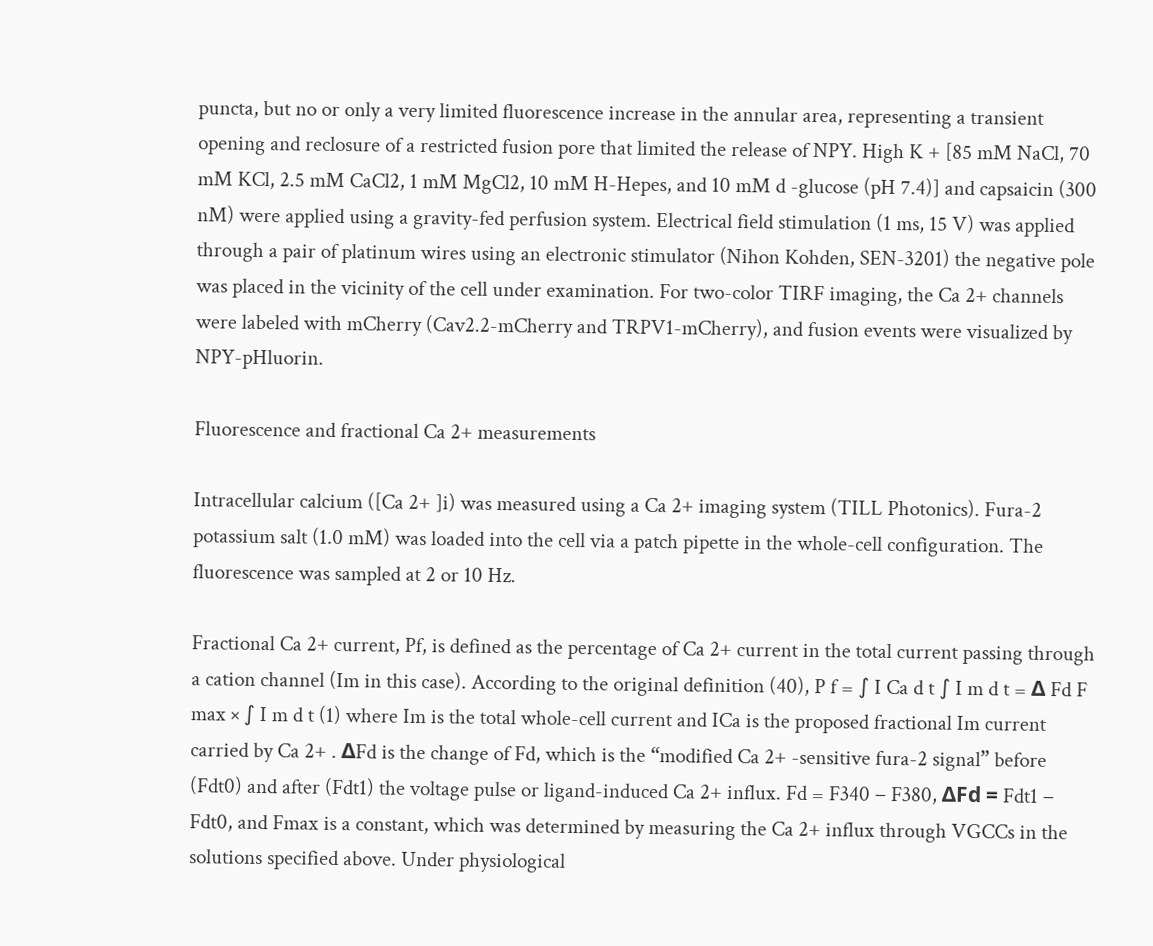puncta, but no or only a very limited fluorescence increase in the annular area, representing a transient opening and reclosure of a restricted fusion pore that limited the release of NPY. High K + [85 mM NaCl, 70 mM KCl, 2.5 mM CaCl2, 1 mM MgCl2, 10 mM H-Hepes, and 10 mM d -glucose (pH 7.4)] and capsaicin (300 nM) were applied using a gravity-fed perfusion system. Electrical field stimulation (1 ms, 15 V) was applied through a pair of platinum wires using an electronic stimulator (Nihon Kohden, SEN-3201) the negative pole was placed in the vicinity of the cell under examination. For two-color TIRF imaging, the Ca 2+ channels were labeled with mCherry (Cav2.2-mCherry and TRPV1-mCherry), and fusion events were visualized by NPY-pHluorin.

Fluorescence and fractional Ca 2+ measurements

Intracellular calcium ([Ca 2+ ]i) was measured using a Ca 2+ imaging system (TILL Photonics). Fura-2 potassium salt (1.0 mM) was loaded into the cell via a patch pipette in the whole-cell configuration. The fluorescence was sampled at 2 or 10 Hz.

Fractional Ca 2+ current, Pf, is defined as the percentage of Ca 2+ current in the total current passing through a cation channel (Im in this case). According to the original definition (40), P f = ∫ I Ca d t ∫ I m d t = Δ Fd F max × ∫ I m d t (1) where Im is the total whole-cell current and ICa is the proposed fractional Im current carried by Ca 2+ . ΔFd is the change of Fd, which is the “modified Ca 2+ -sensitive fura-2 signal” before (Fdt0) and after (Fdt1) the voltage pulse or ligand-induced Ca 2+ influx. Fd = F340 − F380, ΔFd = Fdt1 − Fdt0, and Fmax is a constant, which was determined by measuring the Ca 2+ influx through VGCCs in the solutions specified above. Under physiological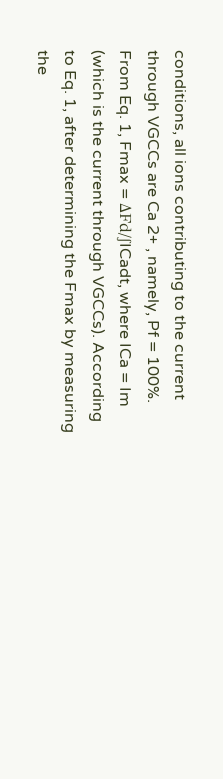conditions, all ions contributing to the current through VGCCs are Ca 2+ , namely, Pf = 100%. From Eq. 1, Fmax = ΔFd/∫ICadt, where ICa = Im (which is the current through VGCCs). According to Eq. 1, after determining the Fmax by measuring the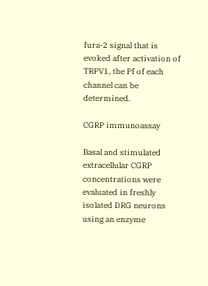fura-2 signal that is evoked after activation of TRPV1, the Pf of each channel can be determined.

CGRP immunoassay

Basal and stimulated extracellular CGRP concentrations were evaluated in freshly isolated DRG neurons using an enzyme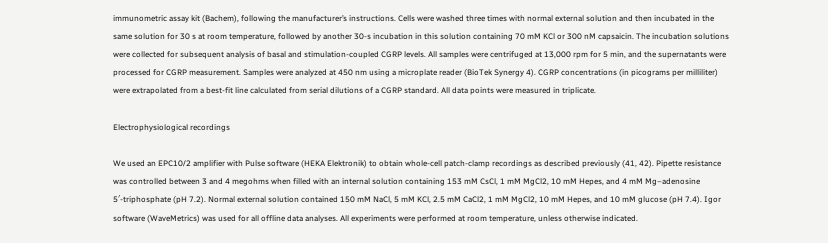immunometric assay kit (Bachem), following the manufacturer’s instructions. Cells were washed three times with normal external solution and then incubated in the same solution for 30 s at room temperature, followed by another 30-s incubation in this solution containing 70 mM KCl or 300 nM capsaicin. The incubation solutions were collected for subsequent analysis of basal and stimulation-coupled CGRP levels. All samples were centrifuged at 13,000 rpm for 5 min, and the supernatants were processed for CGRP measurement. Samples were analyzed at 450 nm using a microplate reader (BioTek Synergy 4). CGRP concentrations (in picograms per milliliter) were extrapolated from a best-fit line calculated from serial dilutions of a CGRP standard. All data points were measured in triplicate.

Electrophysiological recordings

We used an EPC10/2 amplifier with Pulse software (HEKA Elektronik) to obtain whole-cell patch-clamp recordings as described previously (41, 42). Pipette resistance was controlled between 3 and 4 megohms when filled with an internal solution containing 153 mM CsCl, 1 mM MgCl2, 10 mM Hepes, and 4 mM Mg–adenosine 5′-triphosphate (pH 7.2). Normal external solution contained 150 mM NaCl, 5 mM KCl, 2.5 mM CaCl2, 1 mM MgCl2, 10 mM Hepes, and 10 mM glucose (pH 7.4). Igor software (WaveMetrics) was used for all offline data analyses. All experiments were performed at room temperature, unless otherwise indicated.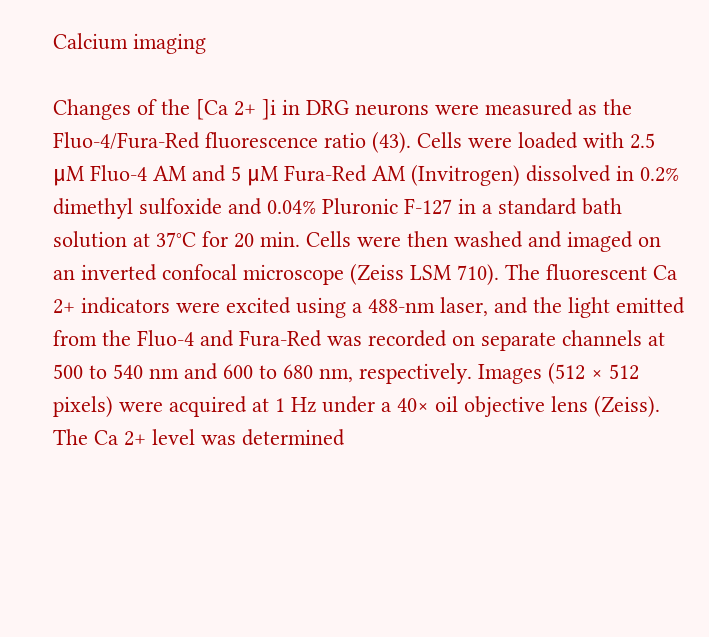Calcium imaging

Changes of the [Ca 2+ ]i in DRG neurons were measured as the Fluo-4/Fura-Red fluorescence ratio (43). Cells were loaded with 2.5 μM Fluo-4 AM and 5 μM Fura-Red AM (Invitrogen) dissolved in 0.2% dimethyl sulfoxide and 0.04% Pluronic F-127 in a standard bath solution at 37°C for 20 min. Cells were then washed and imaged on an inverted confocal microscope (Zeiss LSM 710). The fluorescent Ca 2+ indicators were excited using a 488-nm laser, and the light emitted from the Fluo-4 and Fura-Red was recorded on separate channels at 500 to 540 nm and 600 to 680 nm, respectively. Images (512 × 512 pixels) were acquired at 1 Hz under a 40× oil objective lens (Zeiss). The Ca 2+ level was determined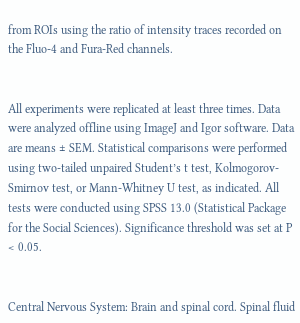from ROIs using the ratio of intensity traces recorded on the Fluo-4 and Fura-Red channels.


All experiments were replicated at least three times. Data were analyzed offline using ImageJ and Igor software. Data are means ± SEM. Statistical comparisons were performed using two-tailed unpaired Student’s t test, Kolmogorov-Smirnov test, or Mann-Whitney U test, as indicated. All tests were conducted using SPSS 13.0 (Statistical Package for the Social Sciences). Significance threshold was set at P < 0.05.


Central Nervous System: Brain and spinal cord. Spinal fluid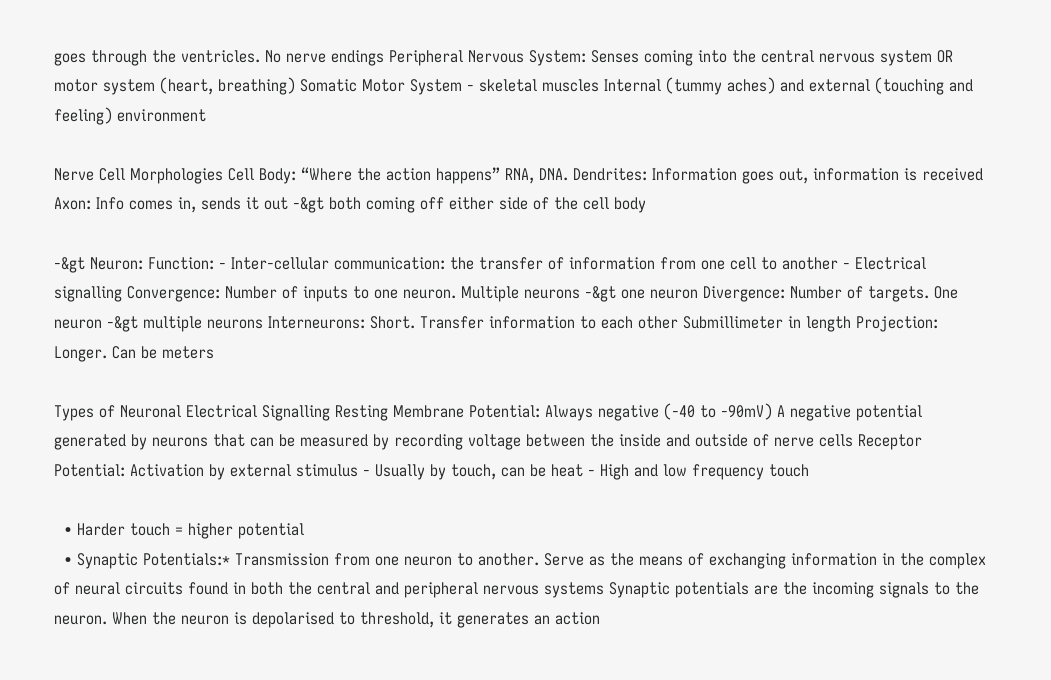goes through the ventricles. No nerve endings Peripheral Nervous System: Senses coming into the central nervous system OR motor system (heart, breathing) Somatic Motor System - skeletal muscles Internal (tummy aches) and external (touching and feeling) environment

Nerve Cell Morphologies Cell Body: “Where the action happens” RNA, DNA. Dendrites: Information goes out, information is received Axon: Info comes in, sends it out -&gt both coming off either side of the cell body

-&gt Neuron: Function: - Inter-cellular communication: the transfer of information from one cell to another - Electrical signalling Convergence: Number of inputs to one neuron. Multiple neurons -&gt one neuron Divergence: Number of targets. One neuron -&gt multiple neurons Interneurons: Short. Transfer information to each other Submillimeter in length Projection: Longer. Can be meters

Types of Neuronal Electrical Signalling Resting Membrane Potential: Always negative (-40 to -90mV) A negative potential generated by neurons that can be measured by recording voltage between the inside and outside of nerve cells Receptor Potential: Activation by external stimulus - Usually by touch, can be heat - High and low frequency touch

  • Harder touch = higher potential
  • Synaptic Potentials:* Transmission from one neuron to another. Serve as the means of exchanging information in the complex of neural circuits found in both the central and peripheral nervous systems Synaptic potentials are the incoming signals to the neuron. When the neuron is depolarised to threshold, it generates an action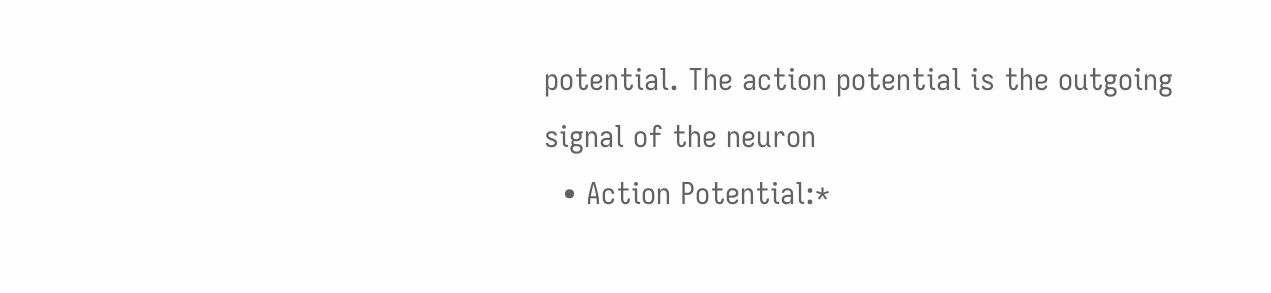potential. The action potential is the outgoing signal of the neuron
  • Action Potential:*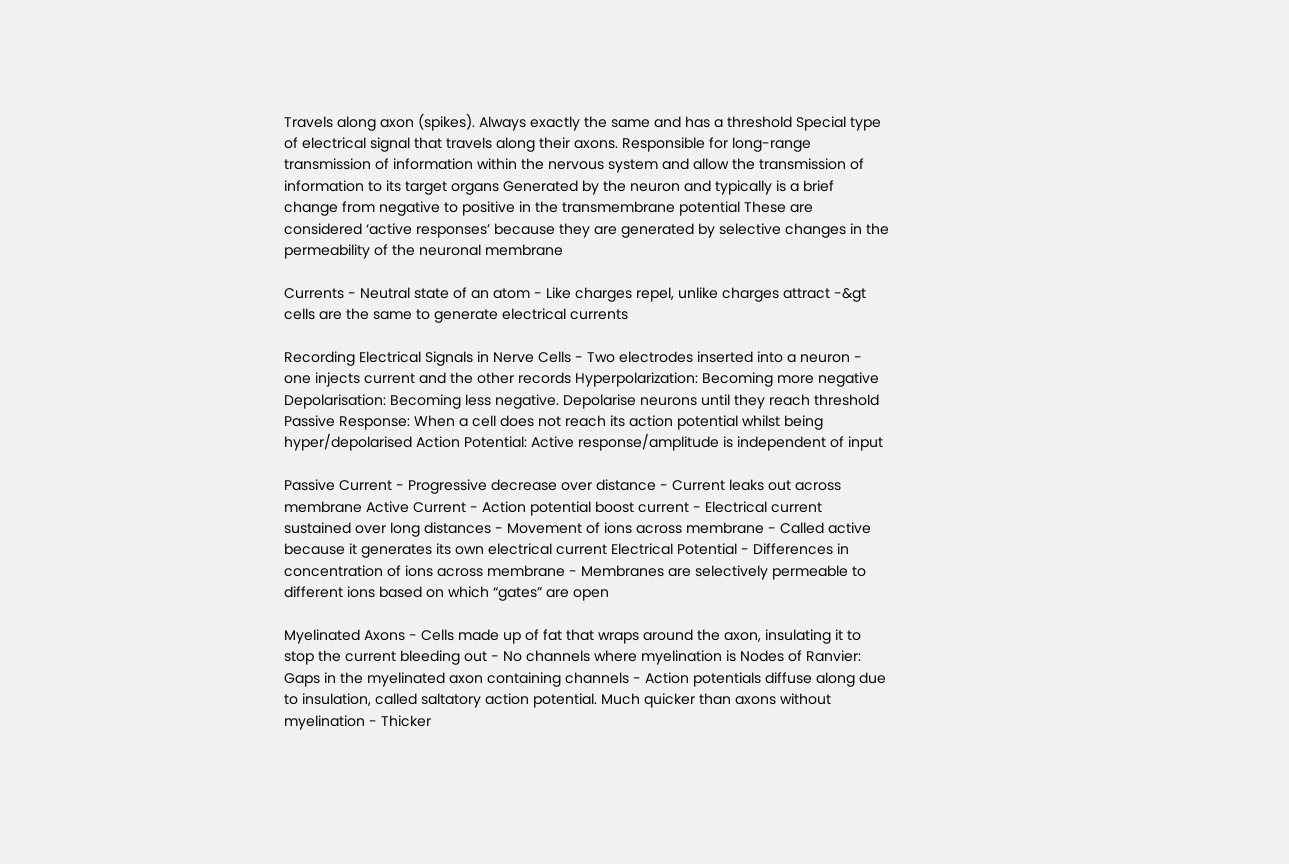Travels along axon (spikes). Always exactly the same and has a threshold Special type of electrical signal that travels along their axons. Responsible for long-range transmission of information within the nervous system and allow the transmission of information to its target organs Generated by the neuron and typically is a brief change from negative to positive in the transmembrane potential These are considered ‘active responses’ because they are generated by selective changes in the permeability of the neuronal membrane

Currents - Neutral state of an atom - Like charges repel, unlike charges attract -&gt cells are the same to generate electrical currents

Recording Electrical Signals in Nerve Cells - Two electrodes inserted into a neuron - one injects current and the other records Hyperpolarization: Becoming more negative Depolarisation: Becoming less negative. Depolarise neurons until they reach threshold Passive Response: When a cell does not reach its action potential whilst being hyper/depolarised Action Potential: Active response/amplitude is independent of input

Passive Current - Progressive decrease over distance - Current leaks out across membrane Active Current - Action potential boost current - Electrical current sustained over long distances - Movement of ions across membrane - Called active because it generates its own electrical current Electrical Potential - Differences in concentration of ions across membrane - Membranes are selectively permeable to different ions based on which “gates” are open

Myelinated Axons - Cells made up of fat that wraps around the axon, insulating it to stop the current bleeding out - No channels where myelination is Nodes of Ranvier: Gaps in the myelinated axon containing channels - Action potentials diffuse along due to insulation, called saltatory action potential. Much quicker than axons without myelination - Thicker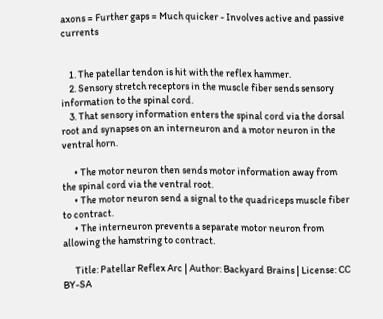axons = Further gaps = Much quicker - Involves active and passive currents


    1. The patellar tendon is hit with the reflex hammer.
    2. Sensory stretch receptors in the muscle fiber sends sensory information to the spinal cord.
    3. That sensory information enters the spinal cord via the dorsal root and synapses on an interneuron and a motor neuron in the ventral horn.

      • The motor neuron then sends motor information away from the spinal cord via the ventral root.
      • The motor neuron send a signal to the quadriceps muscle fiber to contract.
      • The interneuron prevents a separate motor neuron from allowing the hamstring to contract.

      Title: Patellar Reflex Arc | Author: Backyard Brains | License: CC BY-SA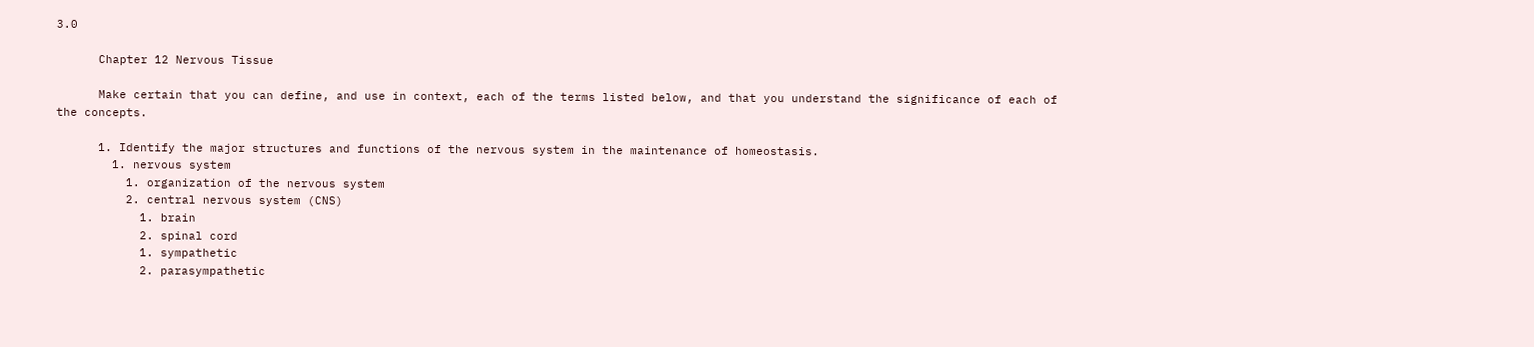3.0

      Chapter 12 Nervous Tissue

      Make certain that you can define, and use in context, each of the terms listed below, and that you understand the significance of each of the concepts.

      1. Identify the major structures and functions of the nervous system in the maintenance of homeostasis.
        1. nervous system
          1. organization of the nervous system
          2. central nervous system (CNS)
            1. brain
            2. spinal cord
            1. sympathetic
            2. parasympathetic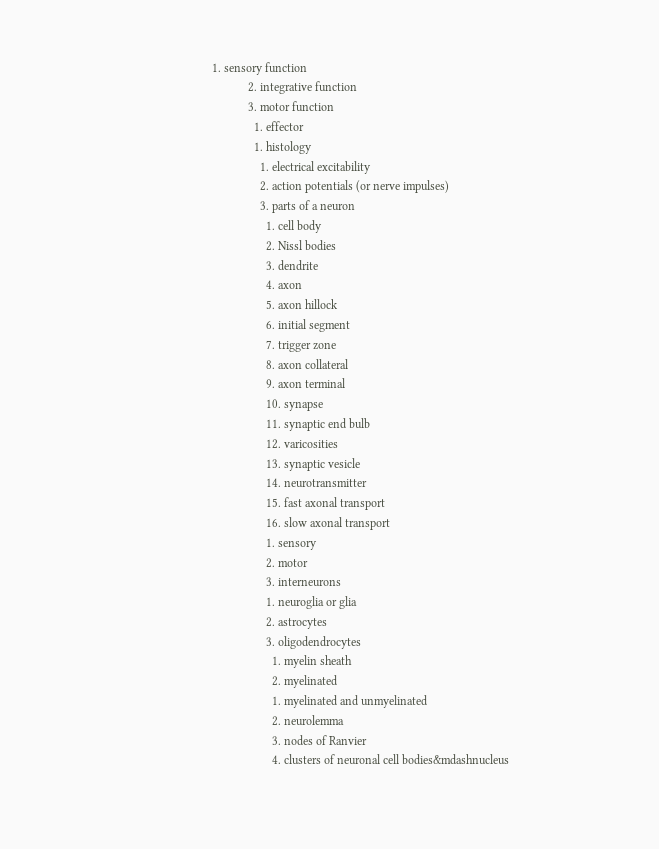1. sensory function
            2. integrative function
            3. motor function
              1. effector
              1. histology
                1. electrical excitability
                2. action potentials (or nerve impulses)
                3. parts of a neuron
                  1. cell body
                  2. Nissl bodies
                  3. dendrite
                  4. axon
                  5. axon hillock
                  6. initial segment
                  7. trigger zone
                  8. axon collateral
                  9. axon terminal
                  10. synapse
                  11. synaptic end bulb
                  12. varicosities
                  13. synaptic vesicle
                  14. neurotransmitter
                  15. fast axonal transport
                  16. slow axonal transport
                  1. sensory
                  2. motor
                  3. interneurons
                  1. neuroglia or glia
                  2. astrocytes
                  3. oligodendrocytes
                    1. myelin sheath
                    2. myelinated
                    1. myelinated and unmyelinated
                    2. neurolemma
                    3. nodes of Ranvier
                    4. clusters of neuronal cell bodies&mdashnucleus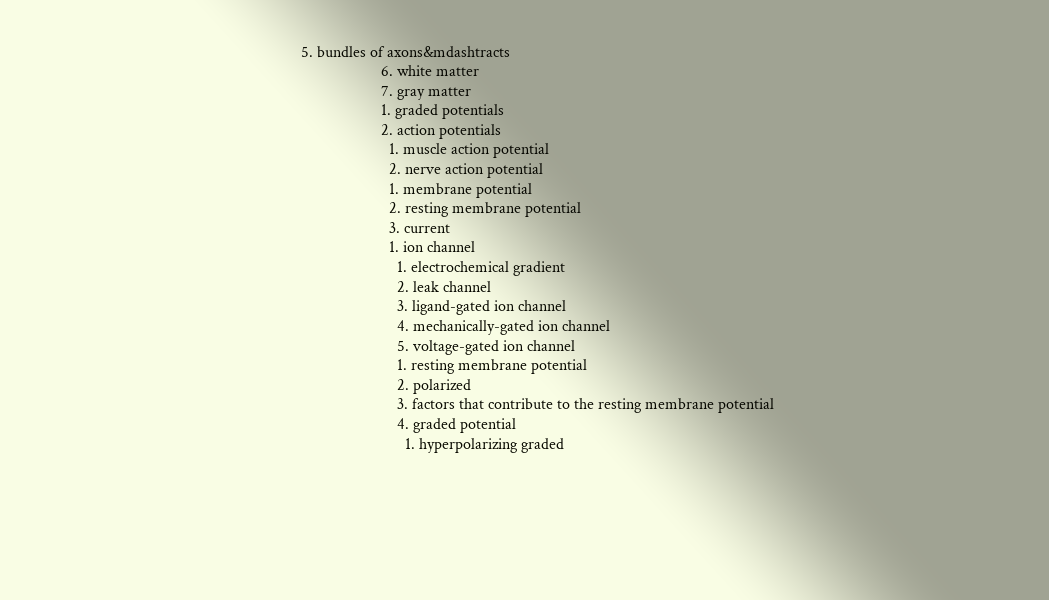5. bundles of axons&mdashtracts
                    6. white matter
                    7. gray matter
                    1. graded potentials
                    2. action potentials
                      1. muscle action potential
                      2. nerve action potential
                      1. membrane potential
                      2. resting membrane potential
                      3. current
                      1. ion channel
                        1. electrochemical gradient
                        2. leak channel
                        3. ligand-gated ion channel
                        4. mechanically-gated ion channel
                        5. voltage-gated ion channel
                        1. resting membrane potential
                        2. polarized
                        3. factors that contribute to the resting membrane potential
                        4. graded potential
                          1. hyperpolarizing graded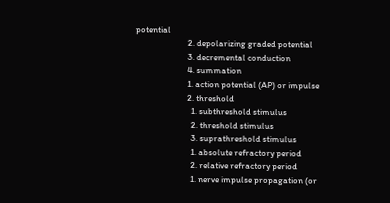potential
                          2. depolarizing graded potential
                          3. decremental conduction
                          4. summation
                          1. action potential (AP) or impulse
                          2. threshold
                            1. subthreshold stimulus
                            2. threshold stimulus
                            3. suprathreshold stimulus
                            1. absolute refractory period
                            2. relative refractory period
                            1. nerve impulse propagation (or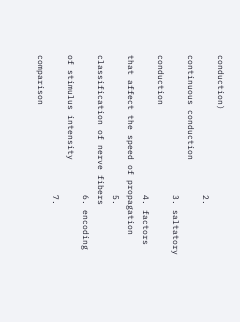conduction)
                            2. continuous conduction
                            3. saltatory conduction
                            4. factors that affect the speed of propagation
                            5. classification of nerve fibers
                            6. encoding of stimulus intensity
                            7. comparison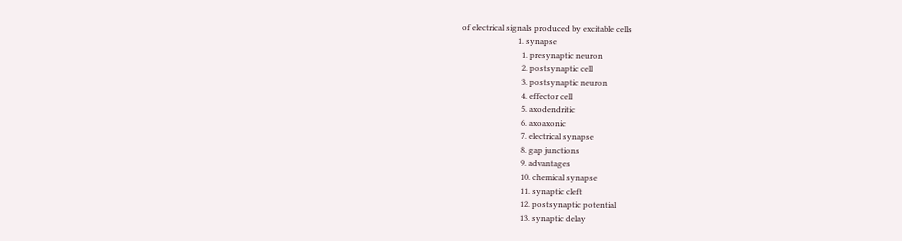of electrical signals produced by excitable cells
                            1. synapse
                              1. presynaptic neuron
                              2. postsynaptic cell
                              3. postsynaptic neuron
                              4. effector cell
                              5. axodendritic
                              6. axoaxonic
                              7. electrical synapse
                              8. gap junctions
                              9. advantages
                              10. chemical synapse
                              11. synaptic cleft
                              12. postsynaptic potential
                              13. synaptic delay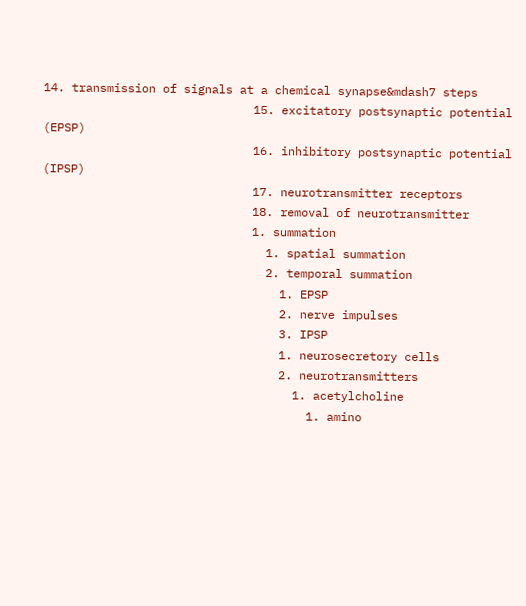14. transmission of signals at a chemical synapse&mdash7 steps
                              15. excitatory postsynaptic potential (EPSP)
                              16. inhibitory postsynaptic potential (IPSP)
                              17. neurotransmitter receptors
                              18. removal of neurotransmitter
                              1. summation
                                1. spatial summation
                                2. temporal summation
                                  1. EPSP
                                  2. nerve impulses
                                  3. IPSP
                                  1. neurosecretory cells
                                  2. neurotransmitters
                                    1. acetylcholine
                                      1. amino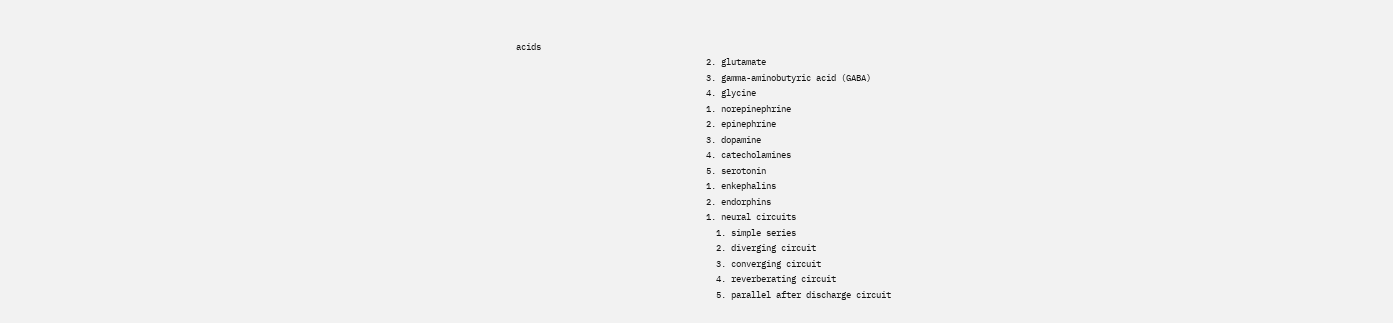acids
                                      2. glutamate
                                      3. gamma-aminobutyric acid (GABA)
                                      4. glycine
                                      1. norepinephrine
                                      2. epinephrine
                                      3. dopamine
                                      4. catecholamines
                                      5. serotonin
                                      1. enkephalins
                                      2. endorphins
                                      1. neural circuits
                                        1. simple series
                                        2. diverging circuit
                                        3. converging circuit
                                        4. reverberating circuit
                                        5. parallel after discharge circuit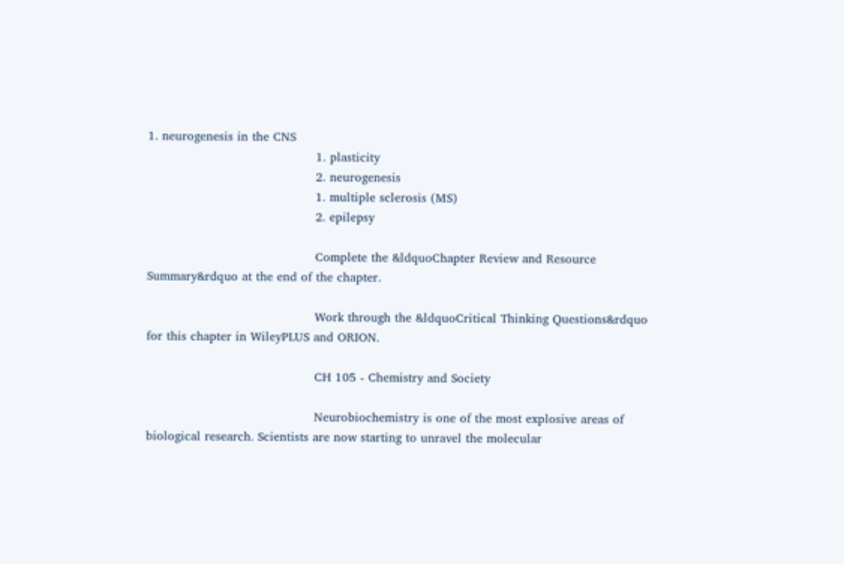1. neurogenesis in the CNS
                                          1. plasticity
                                          2. neurogenesis
                                          1. multiple sclerosis (MS)
                                          2. epilepsy

                                          Complete the &ldquoChapter Review and Resource Summary&rdquo at the end of the chapter.

                                          Work through the &ldquoCritical Thinking Questions&rdquo for this chapter in WileyPLUS and ORION.

                                          CH 105 - Chemistry and Society

                                          Neurobiochemistry is one of the most explosive areas of biological research. Scientists are now starting to unravel the molecular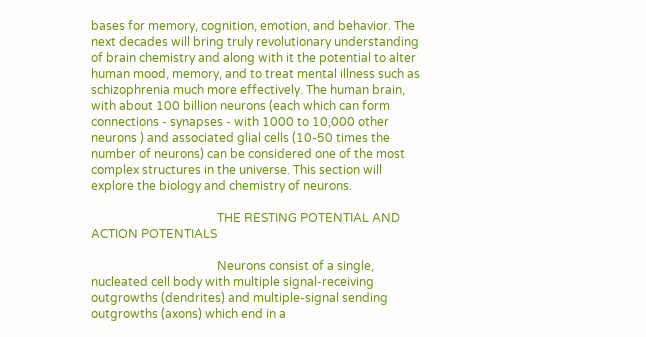bases for memory, cognition, emotion, and behavior. The next decades will bring truly revolutionary understanding of brain chemistry and along with it the potential to alter human mood, memory, and to treat mental illness such as schizophrenia much more effectively. The human brain, with about 100 billion neurons (each which can form connections - synapses - with 1000 to 10,000 other neurons ) and associated glial cells (10-50 times the number of neurons) can be considered one of the most complex structures in the universe. This section will explore the biology and chemistry of neurons.

                                          THE RESTING POTENTIAL AND ACTION POTENTIALS

                                          Neurons consist of a single, nucleated cell body with multiple signal-receiving outgrowths (dendrites) and multiple-signal sending outgrowths (axons) which end in a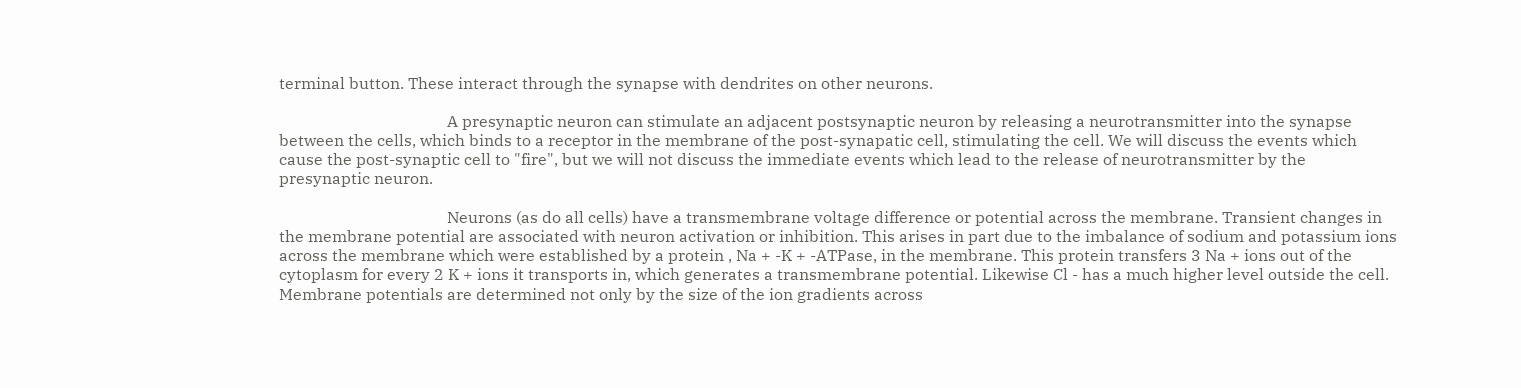terminal button. These interact through the synapse with dendrites on other neurons.

                                          A presynaptic neuron can stimulate an adjacent postsynaptic neuron by releasing a neurotransmitter into the synapse between the cells, which binds to a receptor in the membrane of the post-synapatic cell, stimulating the cell. We will discuss the events which cause the post-synaptic cell to "fire", but we will not discuss the immediate events which lead to the release of neurotransmitter by the presynaptic neuron.

                                          Neurons (as do all cells) have a transmembrane voltage difference or potential across the membrane. Transient changes in the membrane potential are associated with neuron activation or inhibition. This arises in part due to the imbalance of sodium and potassium ions across the membrane which were established by a protein , Na + -K + -ATPase, in the membrane. This protein transfers 3 Na + ions out of the cytoplasm for every 2 K + ions it transports in, which generates a transmembrane potential. Likewise Cl - has a much higher level outside the cell. Membrane potentials are determined not only by the size of the ion gradients across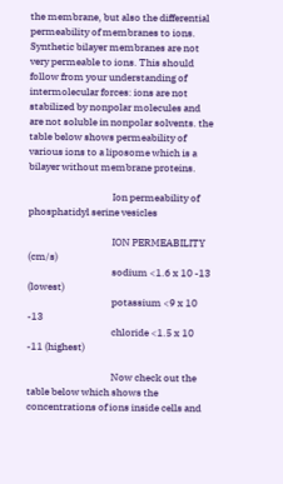the membrane, but also the differential permeability of membranes to ions. Synthetic bilayer membranes are not very permeable to ions. This should follow from your understanding of intermolecular forces: ions are not stabilized by nonpolar molecules and are not soluble in nonpolar solvents. the table below shows permeability of various ions to a liposome which is a bilayer without membrane proteins.

                                          Ion permeability of phosphatidyl serine vesicles

                                          ION PERMEABILITY (cm/s)
                                          sodium <1.6 x 10 -13 (lowest)
                                          potassium <9 x 10 -13
                                          chloride <1.5 x 10 -11 (highest)

                                          Now check out the table below which shows the concentrations of ions inside cells and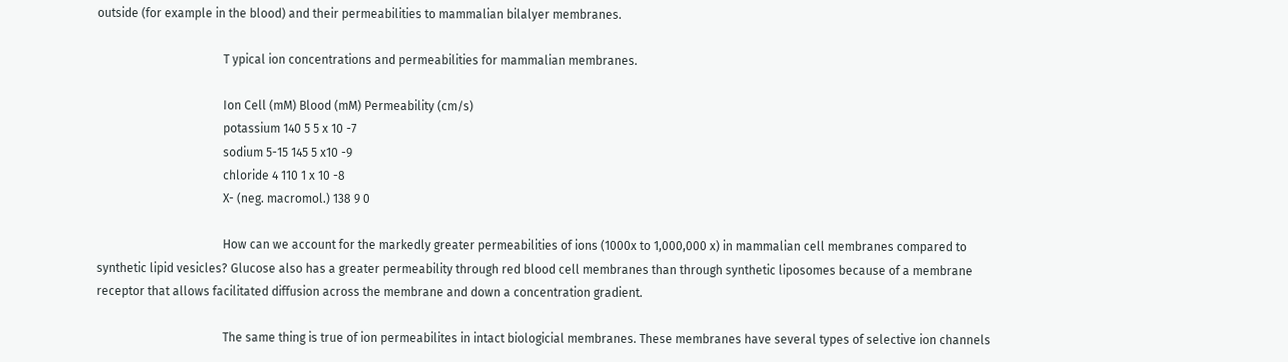outside (for example in the blood) and their permeabilities to mammalian bilalyer membranes.

                                          T ypical ion concentrations and permeabilities for mammalian membranes.

                                          Ion Cell (mM) Blood (mM) Permeability (cm/s)
                                          potassium 140 5 5 x 10 -7
                                          sodium 5-15 145 5 x10 -9
                                          chloride 4 110 1 x 10 -8
                                          X- (neg. macromol.) 138 9 0

                                          How can we account for the markedly greater permeabilities of ions (1000x to 1,000,000 x) in mammalian cell membranes compared to synthetic lipid vesicles? Glucose also has a greater permeability through red blood cell membranes than through synthetic liposomes because of a membrane receptor that allows facilitated diffusion across the membrane and down a concentration gradient.

                                          The same thing is true of ion permeabilites in intact biologicial membranes. These membranes have several types of selective ion channels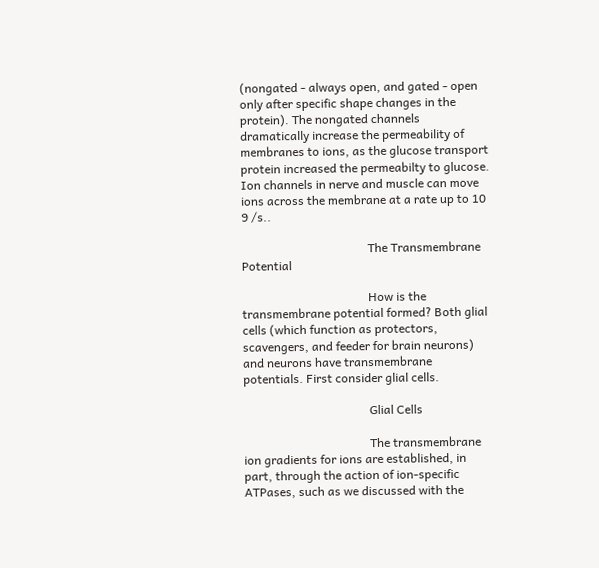(nongated - always open, and gated - open only after specific shape changes in the protein). The nongated channels dramatically increase the permeability of membranes to ions, as the glucose transport protein increased the permeabilty to glucose. Ion channels in nerve and muscle can move ions across the membrane at a rate up to 10 9 /s..

                                          The Transmembrane Potential

                                          How is the transmembrane potential formed? Both glial cells (which function as protectors, scavengers, and feeder for brain neurons) and neurons have transmembrane potentials. First consider glial cells.

                                          Glial Cells

                                          The transmembrane ion gradients for ions are established, in part, through the action of ion-specific ATPases, such as we discussed with the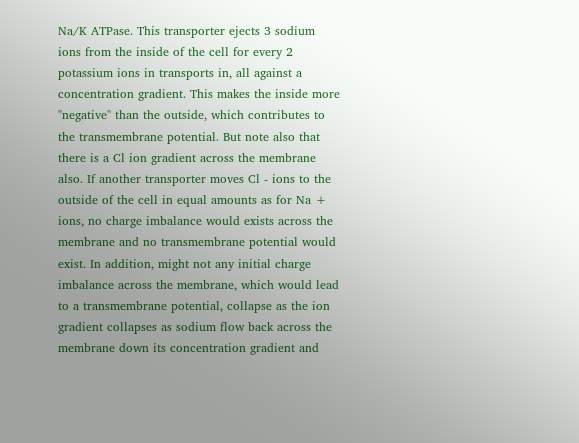Na/K ATPase. This transporter ejects 3 sodium ions from the inside of the cell for every 2 potassium ions in transports in, all against a concentration gradient. This makes the inside more "negative" than the outside, which contributes to the transmembrane potential. But note also that there is a Cl ion gradient across the membrane also. If another transporter moves Cl - ions to the outside of the cell in equal amounts as for Na + ions, no charge imbalance would exists across the membrane and no transmembrane potential would exist. In addition, might not any initial charge imbalance across the membrane, which would lead to a transmembrane potential, collapse as the ion gradient collapses as sodium flow back across the membrane down its concentration gradient and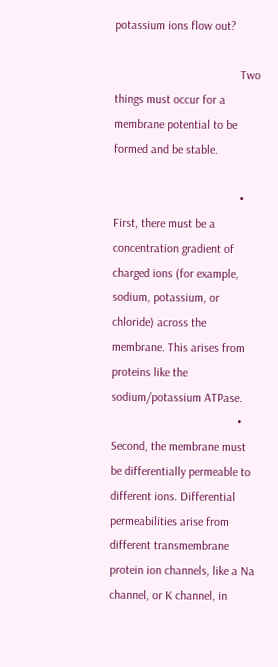potassium ions flow out?

                                          Two things must occur for a membrane potential to be formed and be stable.

                                          • First, there must be a concentration gradient of charged ions (for example, sodium, potassium, or chloride) across the membrane. This arises from proteins like the sodium/potassium ATPase.
                                          • Second, the membrane must be differentially permeable to different ions. Differential permeabilities arise from different transmembrane protein ion channels, like a Na channel, or K channel, in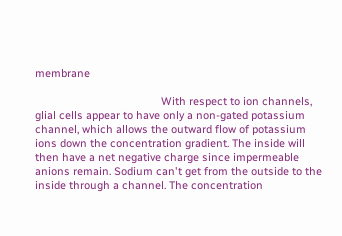membrane

                                          With respect to ion channels, glial cells appear to have only a non-gated potassium channel, which allows the outward flow of potassium ions down the concentration gradient. The inside will then have a net negative charge since impermeable anions remain. Sodium can't get from the outside to the inside through a channel. The concentration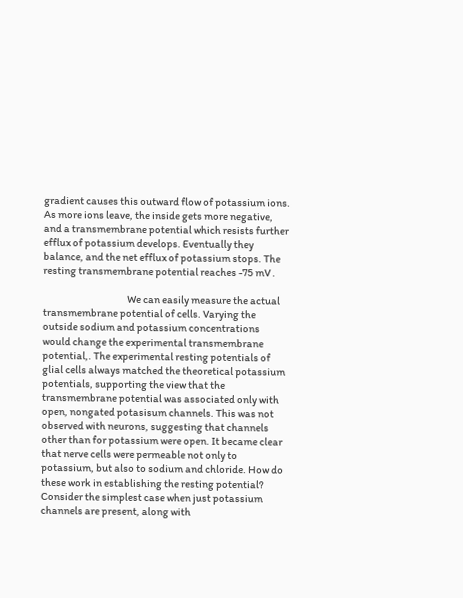gradient causes this outward flow of potassium ions. As more ions leave, the inside gets more negative, and a transmembrane potential which resists further efflux of potassium develops. Eventually they balance, and the net efflux of potassium stops. The resting transmembrane potential reaches -75 mV .

                                          We can easily measure the actual transmembrane potential of cells. Varying the outside sodium and potassium concentrations would change the experimental transmembrane potential,. The experimental resting potentials of glial cells always matched the theoretical potassium potentials, supporting the view that the transmembrane potential was associated only with open, nongated potasisum channels. This was not observed with neurons, suggesting that channels other than for potassium were open. It became clear that nerve cells were permeable not only to potassium, but also to sodium and chloride. How do these work in establishing the resting potential? Consider the simplest case when just potassium channels are present, along with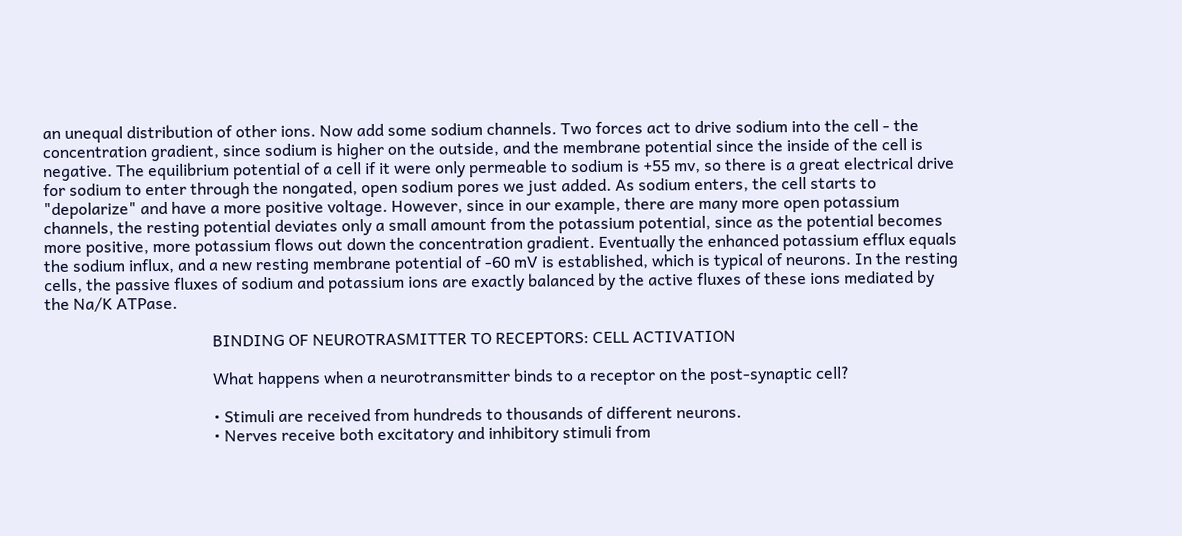an unequal distribution of other ions. Now add some sodium channels. Two forces act to drive sodium into the cell - the concentration gradient, since sodium is higher on the outside, and the membrane potential since the inside of the cell is negative. The equilibrium potential of a cell if it were only permeable to sodium is +55 mv, so there is a great electrical drive for sodium to enter through the nongated, open sodium pores we just added. As sodium enters, the cell starts to "depolarize" and have a more positive voltage. However, since in our example, there are many more open potassium channels, the resting potential deviates only a small amount from the potassium potential, since as the potential becomes more positive, more potassium flows out down the concentration gradient. Eventually the enhanced potassium efflux equals the sodium influx, and a new resting membrane potential of -60 mV is established, which is typical of neurons. In the resting cells, the passive fluxes of sodium and potassium ions are exactly balanced by the active fluxes of these ions mediated by the Na/K ATPase.

                                          BINDING OF NEUROTRASMITTER TO RECEPTORS: CELL ACTIVATION

                                          What happens when a neurotransmitter binds to a receptor on the post-synaptic cell?

                                          • Stimuli are received from hundreds to thousands of different neurons.
                                          • Nerves receive both excitatory and inhibitory stimuli from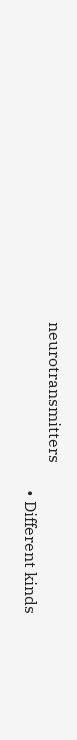neurotransmitters
                                          • Different kinds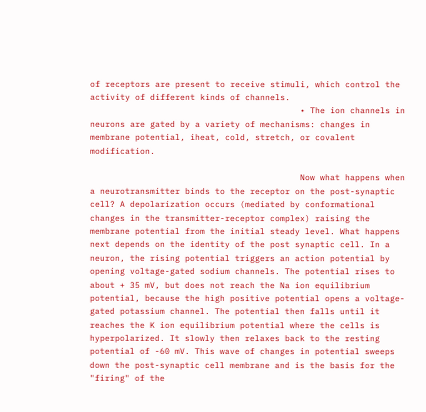of receptors are present to receive stimuli, which control the activity of different kinds of channels.
                                          • The ion channels in neurons are gated by a variety of mechanisms: changes in membrane potential, iheat, cold, stretch, or covalent modification.

                                          Now what happens when a neurotransmitter binds to the receptor on the post-synaptic cell? A depolarization occurs (mediated by conformational changes in the transmitter-receptor complex) raising the membrane potential from the initial steady level. What happens next depends on the identity of the post synaptic cell. In a neuron, the rising potential triggers an action potential by opening voltage-gated sodium channels. The potential rises to about + 35 mV, but does not reach the Na ion equilibrium potential, because the high positive potential opens a voltage-gated potassium channel. The potential then falls until it reaches the K ion equilibrium potential where the cells is hyperpolarized. It slowly then relaxes back to the resting potential of -60 mV. This wave of changes in potential sweeps down the post-synaptic cell membrane and is the basis for the "firing" of the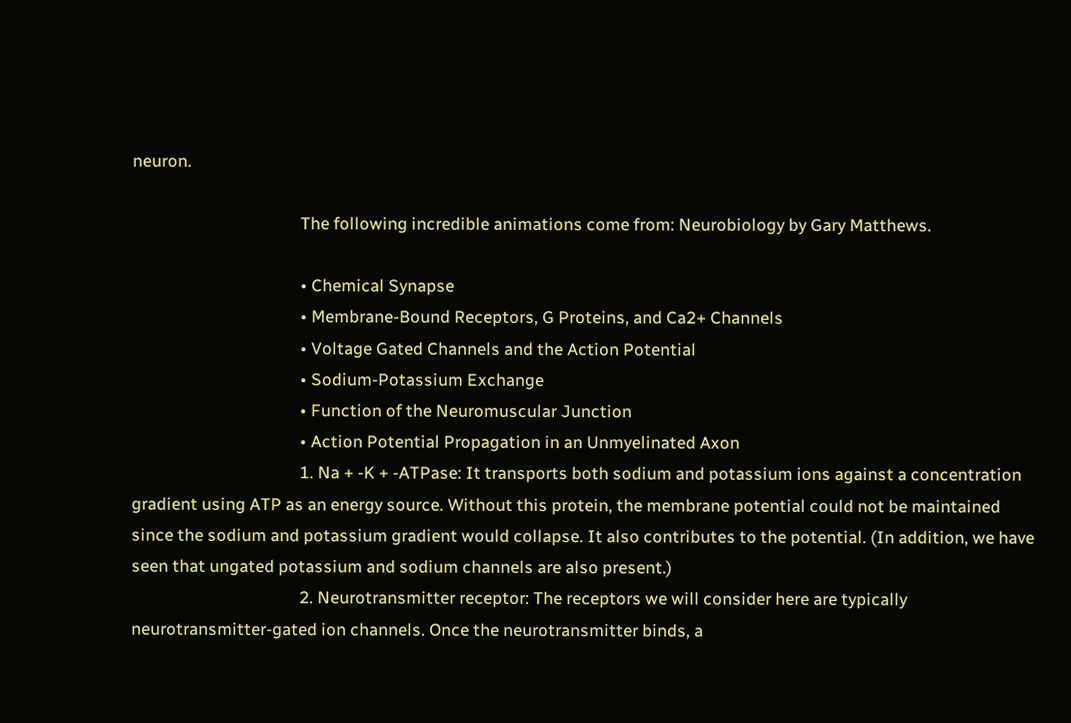neuron.

                                          The following incredible animations come from: Neurobiology by Gary Matthews.

                                          • Chemical Synapse
                                          • Membrane-Bound Receptors, G Proteins, and Ca2+ Channels
                                          • Voltage Gated Channels and the Action Potential
                                          • Sodium-Potassium Exchange
                                          • Function of the Neuromuscular Junction
                                          • Action Potential Propagation in an Unmyelinated Axon
                                          1. Na + -K + -ATPase: It transports both sodium and potassium ions against a concentration gradient using ATP as an energy source. Without this protein, the membrane potential could not be maintained since the sodium and potassium gradient would collapse. It also contributes to the potential. (In addition, we have seen that ungated potassium and sodium channels are also present.)
                                          2. Neurotransmitter receptor: The receptors we will consider here are typically neurotransmitter-gated ion channels. Once the neurotransmitter binds, a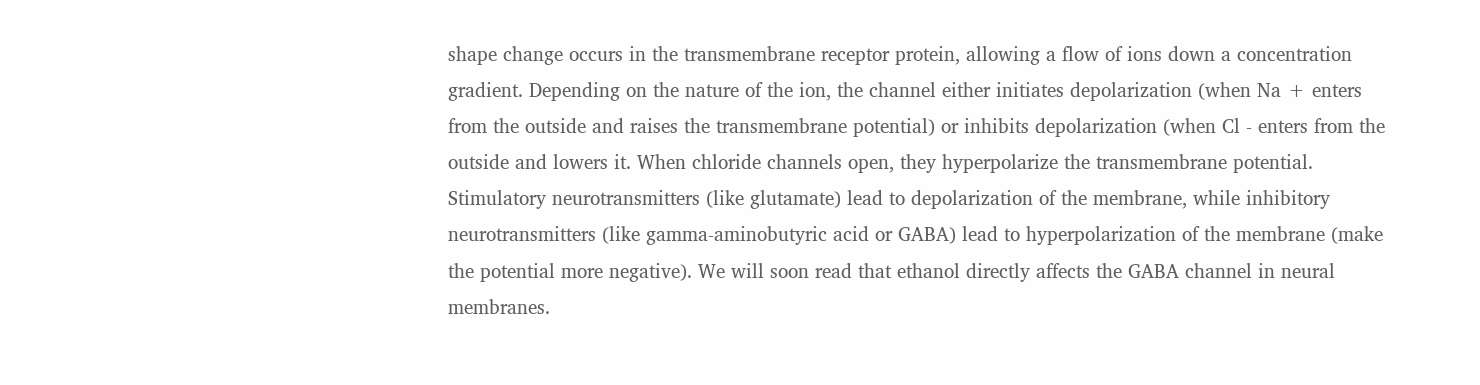shape change occurs in the transmembrane receptor protein, allowing a flow of ions down a concentration gradient. Depending on the nature of the ion, the channel either initiates depolarization (when Na + enters from the outside and raises the transmembrane potential) or inhibits depolarization (when Cl - enters from the outside and lowers it. When chloride channels open, they hyperpolarize the transmembrane potential. Stimulatory neurotransmitters (like glutamate) lead to depolarization of the membrane, while inhibitory neurotransmitters (like gamma-aminobutyric acid or GABA) lead to hyperpolarization of the membrane (make the potential more negative). We will soon read that ethanol directly affects the GABA channel in neural membranes.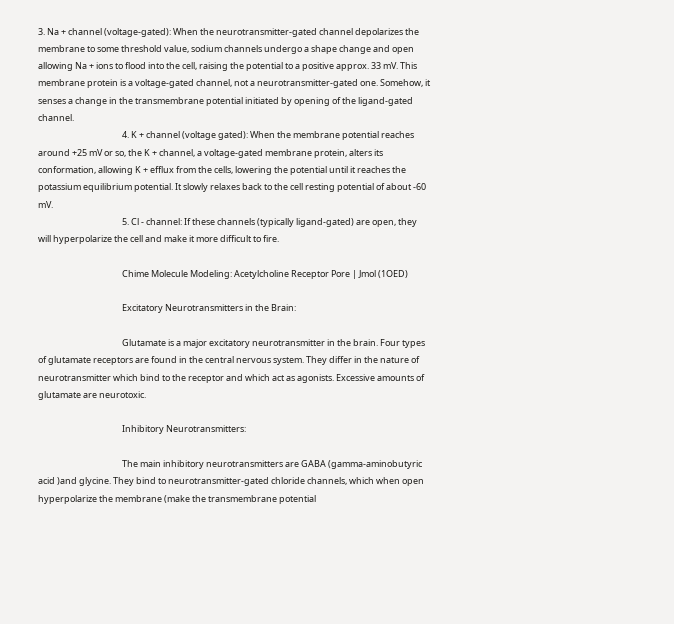3. Na + channel (voltage-gated): When the neurotransmitter-gated channel depolarizes the membrane to some threshold value, sodium channels undergo a shape change and open allowing Na + ions to flood into the cell, raising the potential to a positive approx. 33 mV. This membrane protein is a voltage-gated channel, not a neurotransmitter-gated one. Somehow, it senses a change in the transmembrane potential initiated by opening of the ligand-gated channel.
                                          4. K + channel (voltage gated): When the membrane potential reaches around +25 mV or so, the K + channel, a voltage-gated membrane protein, alters its conformation, allowing K + efflux from the cells, lowering the potential until it reaches the potassium equilibrium potential. It slowly relaxes back to the cell resting potential of about -60 mV.
                                          5. Cl - channel: If these channels (typically ligand-gated) are open, they will hyperpolarize the cell and make it more difficult to fire.

                                          Chime Molecule Modeling: Acetylcholine Receptor Pore | Jmol (1OED)

                                          Excitatory Neurotransmitters in the Brain:

                                          Glutamate is a major excitatory neurotransmitter in the brain. Four types of glutamate receptors are found in the central nervous system. They differ in the nature of neurotransmitter which bind to the receptor and which act as agonists. Excessive amounts of glutamate are neurotoxic.

                                          Inhibitory Neurotransmitters:

                                          The main inhibitory neurotransmitters are GABA (gamma-aminobutyric acid )and glycine. They bind to neurotransmitter-gated chloride channels, which when open hyperpolarize the membrane (make the transmembrane potential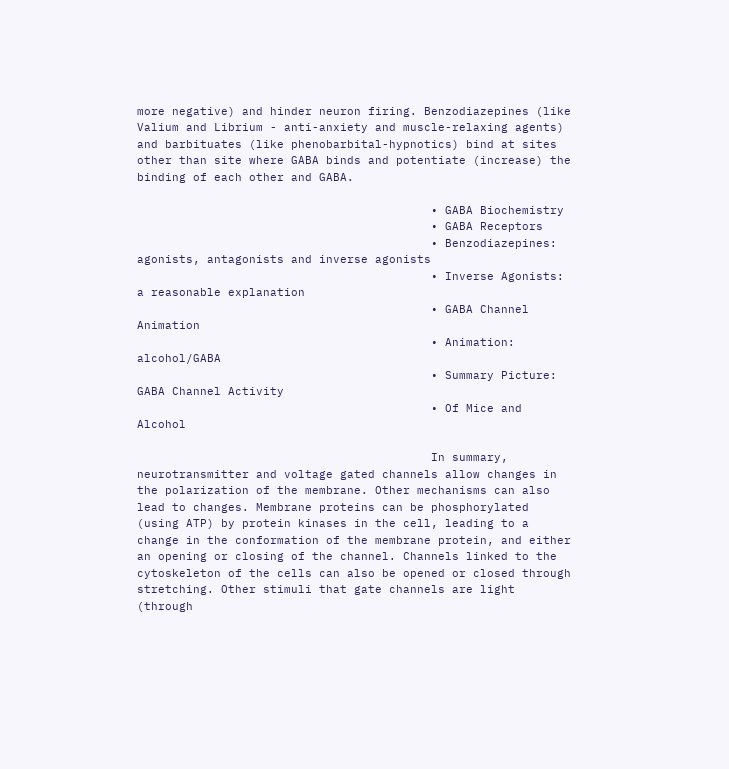more negative) and hinder neuron firing. Benzodiazepines (like Valium and Librium - anti-anxiety and muscle-relaxing agents) and barbituates (like phenobarbital-hypnotics) bind at sites other than site where GABA binds and potentiate (increase) the binding of each other and GABA.

                                          • GABA Biochemistry
                                          • GABA Receptors
                                          • Benzodiazepines: agonists, antagonists and inverse agonists
                                          • Inverse Agonists: a reasonable explanation
                                          • GABA Channel Animation
                                          • Animation: alcohol/GABA
                                          • Summary Picture: GABA Channel Activity
                                          • Of Mice and Alcohol

                                          In summary, neurotransmitter and voltage gated channels allow changes in the polarization of the membrane. Other mechanisms can also lead to changes. Membrane proteins can be phosphorylated (using ATP) by protein kinases in the cell, leading to a change in the conformation of the membrane protein, and either an opening or closing of the channel. Channels linked to the cytoskeleton of the cells can also be opened or closed through stretching. Other stimuli that gate channels are light (through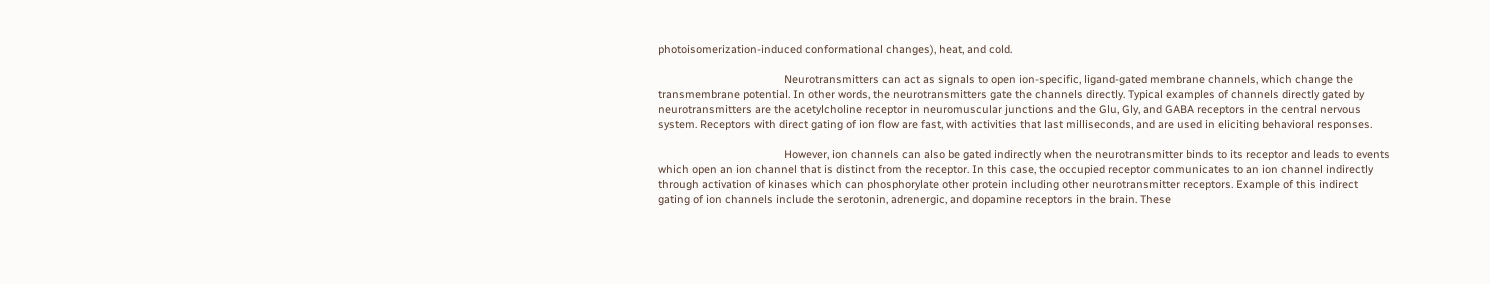photoisomerization-induced conformational changes), heat, and cold.

                                          Neurotransmitters can act as signals to open ion-specific, ligand-gated membrane channels, which change the transmembrane potential. In other words, the neurotransmitters gate the channels directly. Typical examples of channels directly gated by neurotransmitters are the acetylcholine receptor in neuromuscular junctions and the Glu, Gly, and GABA receptors in the central nervous system. Receptors with direct gating of ion flow are fast, with activities that last milliseconds, and are used in eliciting behavioral responses.

                                          However, ion channels can also be gated indirectly when the neurotransmitter binds to its receptor and leads to events which open an ion channel that is distinct from the receptor. In this case, the occupied receptor communicates to an ion channel indirectly through activation of kinases which can phosphorylate other protein including other neurotransmitter receptors. Example of this indirect gating of ion channels include the serotonin, adrenergic, and dopamine receptors in the brain. These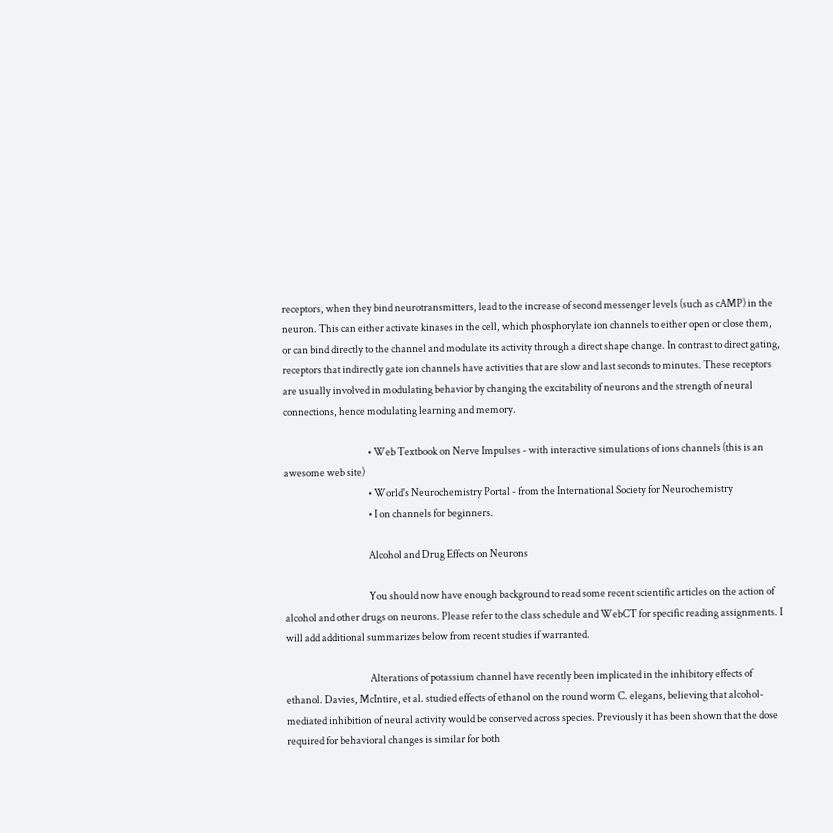receptors, when they bind neurotransmitters, lead to the increase of second messenger levels (such as cAMP) in the neuron. This can either activate kinases in the cell, which phosphorylate ion channels to either open or close them, or can bind directly to the channel and modulate its activity through a direct shape change. In contrast to direct gating, receptors that indirectly gate ion channels have activities that are slow and last seconds to minutes. These receptors are usually involved in modulating behavior by changing the excitability of neurons and the strength of neural connections, hence modulating learning and memory.

                                          • Web Textbook on Nerve Impulses - with interactive simulations of ions channels (this is an awesome web site)
                                          • World's Neurochemistry Portal - from the International Society for Neurochemistry
                                          • I on channels for beginners.

                                          Alcohol and Drug Effects on Neurons

                                          You should now have enough background to read some recent scientific articles on the action of alcohol and other drugs on neurons. Please refer to the class schedule and WebCT for specific reading assignments. I will add additional summarizes below from recent studies if warranted.

                                          Alterations of potassium channel have recently been implicated in the inhibitory effects of ethanol. Davies, McIntire, et al. studied effects of ethanol on the round worm C. elegans, believing that alcohol-mediated inhibition of neural activity would be conserved across species. Previously it has been shown that the dose required for behavioral changes is similar for both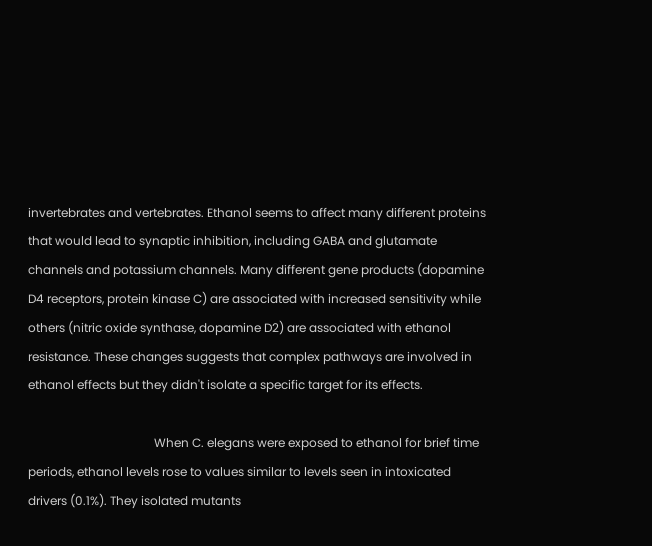invertebrates and vertebrates. Ethanol seems to affect many different proteins that would lead to synaptic inhibition, including GABA and glutamate channels and potassium channels. Many different gene products (dopamine D4 receptors, protein kinase C) are associated with increased sensitivity while others (nitric oxide synthase, dopamine D2) are associated with ethanol resistance. These changes suggests that complex pathways are involved in ethanol effects but they didn't isolate a specific target for its effects.

                                          When C. elegans were exposed to ethanol for brief time periods, ethanol levels rose to values similar to levels seen in intoxicated drivers (0.1%). They isolated mutants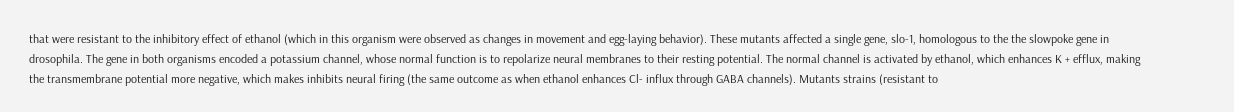that were resistant to the inhibitory effect of ethanol (which in this organism were observed as changes in movement and egg-laying behavior). These mutants affected a single gene, slo-1, homologous to the the slowpoke gene in drosophila. The gene in both organisms encoded a potassium channel, whose normal function is to repolarize neural membranes to their resting potential. The normal channel is activated by ethanol, which enhances K + efflux, making the transmembrane potential more negative, which makes inhibits neural firing (the same outcome as when ethanol enhances Cl- influx through GABA channels). Mutants strains (resistant to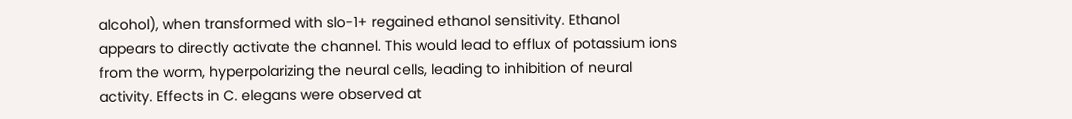alcohol), when transformed with slo-1+ regained ethanol sensitivity. Ethanol appears to directly activate the channel. This would lead to efflux of potassium ions from the worm, hyperpolarizing the neural cells, leading to inhibition of neural activity. Effects in C. elegans were observed at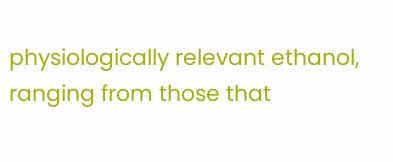physiologically relevant ethanol, ranging from those that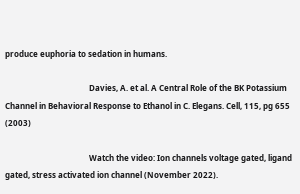produce euphoria to sedation in humans.

                                          Davies, A. et al. A Central Role of the BK Potassium Channel in Behavioral Response to Ethanol in C. Elegans. Cell, 115, pg 655 (2003)

                                          Watch the video: Ion channels voltage gated, ligand gated, stress activated ion channel (November 2022).